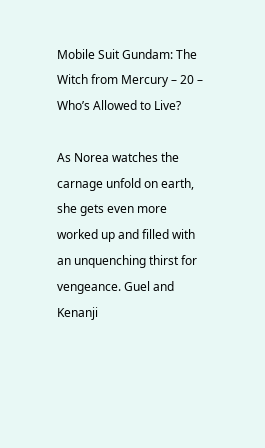Mobile Suit Gundam: The Witch from Mercury – 20 – Who’s Allowed to Live?

As Norea watches the carnage unfold on earth, she gets even more worked up and filled with an unquenching thirst for vengeance. Guel and Kenanji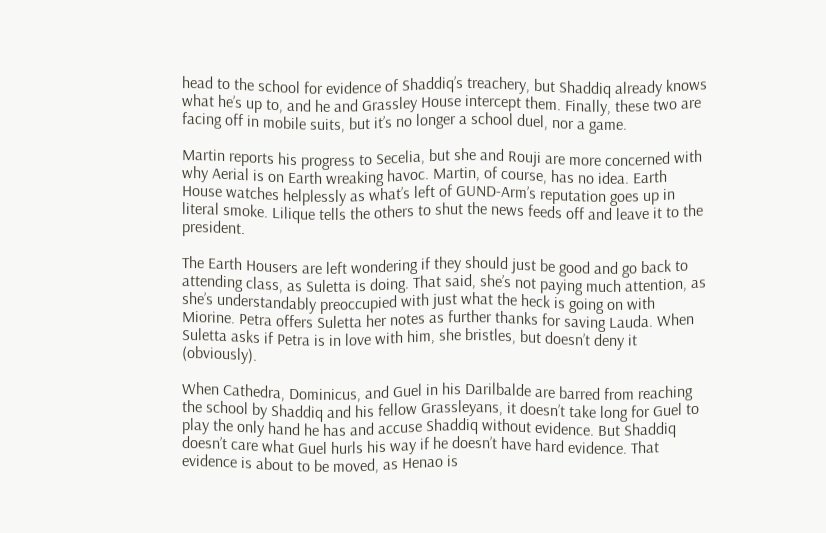head to the school for evidence of Shaddiq’s treachery, but Shaddiq already knows what he’s up to, and he and Grassley House intercept them. Finally, these two are facing off in mobile suits, but it’s no longer a school duel, nor a game.

Martin reports his progress to Secelia, but she and Rouji are more concerned with why Aerial is on Earth wreaking havoc. Martin, of course, has no idea. Earth House watches helplessly as what’s left of GUND-Arm’s reputation goes up in literal smoke. Lilique tells the others to shut the news feeds off and leave it to the president.

The Earth Housers are left wondering if they should just be good and go back to attending class, as Suletta is doing. That said, she’s not paying much attention, as she’s understandably preoccupied with just what the heck is going on with Miorine. Petra offers Suletta her notes as further thanks for saving Lauda. When Suletta asks if Petra is in love with him, she bristles, but doesn’t deny it (obviously).

When Cathedra, Dominicus, and Guel in his Darilbalde are barred from reaching the school by Shaddiq and his fellow Grassleyans, it doesn’t take long for Guel to play the only hand he has and accuse Shaddiq without evidence. But Shaddiq doesn’t care what Guel hurls his way if he doesn’t have hard evidence. That evidence is about to be moved, as Henao is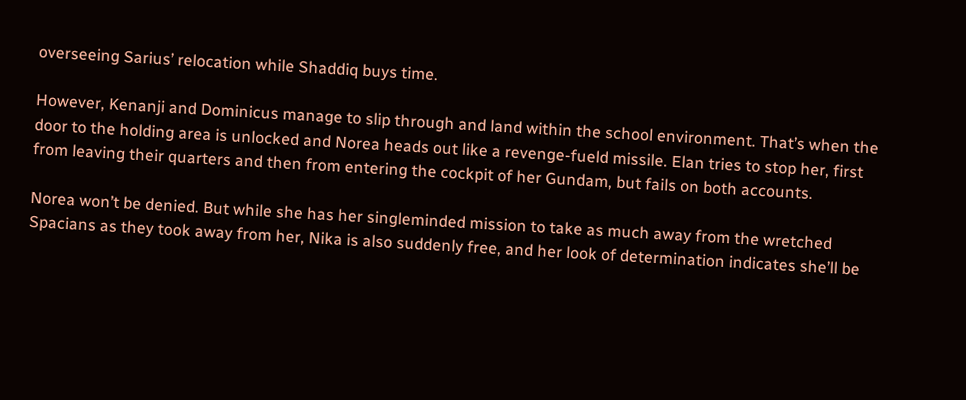overseeing Sarius’ relocation while Shaddiq buys time.

However, Kenanji and Dominicus manage to slip through and land within the school environment. That’s when the door to the holding area is unlocked and Norea heads out like a revenge-fueld missile. Elan tries to stop her, first from leaving their quarters and then from entering the cockpit of her Gundam, but fails on both accounts.

Norea won’t be denied. But while she has her singleminded mission to take as much away from the wretched Spacians as they took away from her, Nika is also suddenly free, and her look of determination indicates she’ll be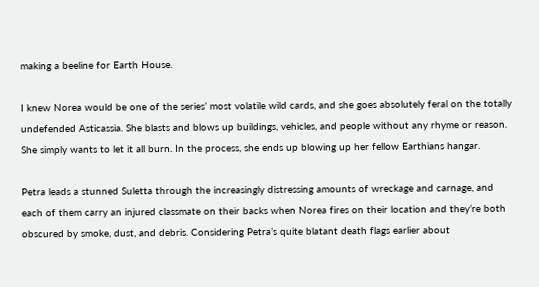making a beeline for Earth House.

I knew Norea would be one of the series’ most volatile wild cards, and she goes absolutely feral on the totally undefended Asticassia. She blasts and blows up buildings, vehicles, and people without any rhyme or reason. She simply wants to let it all burn. In the process, she ends up blowing up her fellow Earthians hangar.

Petra leads a stunned Suletta through the increasingly distressing amounts of wreckage and carnage, and each of them carry an injured classmate on their backs when Norea fires on their location and they’re both obscured by smoke, dust, and debris. Considering Petra’s quite blatant death flags earlier about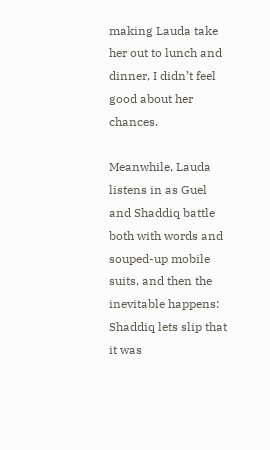making Lauda take her out to lunch and dinner, I didn’t feel good about her chances.

Meanwhile, Lauda listens in as Guel and Shaddiq battle both with words and souped-up mobile suits, and then the inevitable happens: Shaddiq lets slip that it was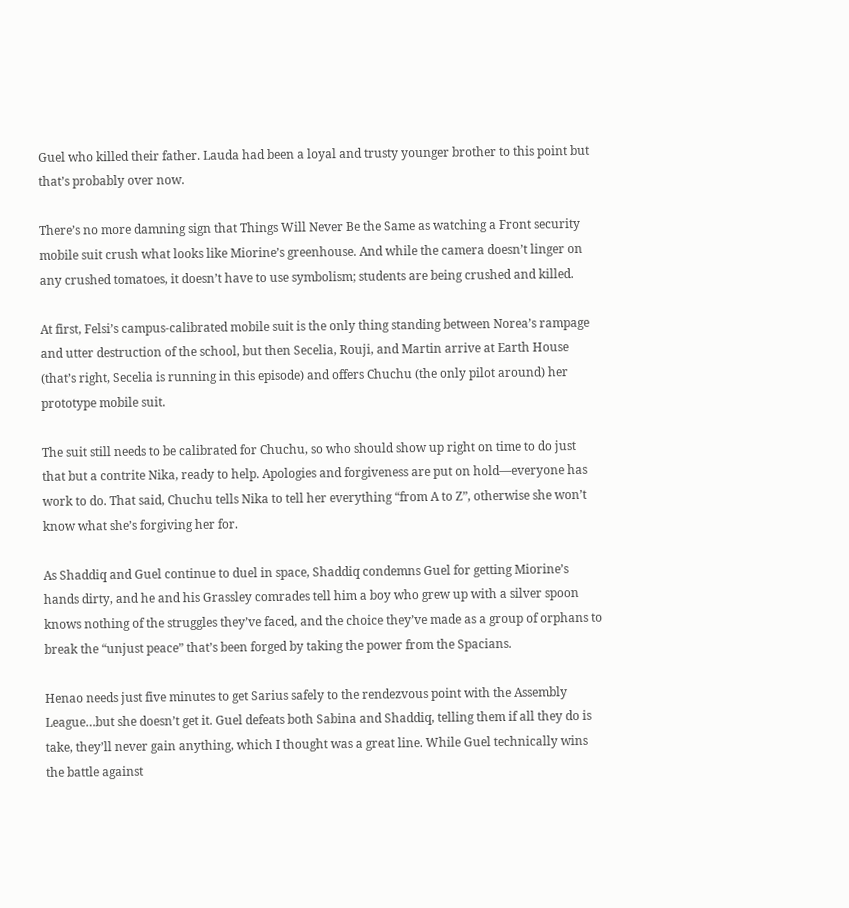Guel who killed their father. Lauda had been a loyal and trusty younger brother to this point but that’s probably over now.

There’s no more damning sign that Things Will Never Be the Same as watching a Front security mobile suit crush what looks like Miorine’s greenhouse. And while the camera doesn’t linger on any crushed tomatoes, it doesn’t have to use symbolism; students are being crushed and killed.

At first, Felsi’s campus-calibrated mobile suit is the only thing standing between Norea’s rampage and utter destruction of the school, but then Secelia, Rouji, and Martin arrive at Earth House (that’s right, Secelia is running in this episode) and offers Chuchu (the only pilot around) her prototype mobile suit.

The suit still needs to be calibrated for Chuchu, so who should show up right on time to do just that but a contrite Nika, ready to help. Apologies and forgiveness are put on hold—everyone has work to do. That said, Chuchu tells Nika to tell her everything “from A to Z”, otherwise she won’t know what she’s forgiving her for.

As Shaddiq and Guel continue to duel in space, Shaddiq condemns Guel for getting Miorine’s hands dirty, and he and his Grassley comrades tell him a boy who grew up with a silver spoon knows nothing of the struggles they’ve faced, and the choice they’ve made as a group of orphans to break the “unjust peace” that’s been forged by taking the power from the Spacians.

Henao needs just five minutes to get Sarius safely to the rendezvous point with the Assembly League…but she doesn’t get it. Guel defeats both Sabina and Shaddiq, telling them if all they do is take, they’ll never gain anything, which I thought was a great line. While Guel technically wins the battle against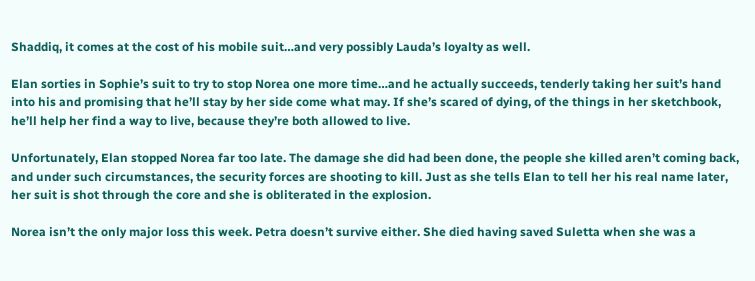Shaddiq, it comes at the cost of his mobile suit…and very possibly Lauda’s loyalty as well.

Elan sorties in Sophie’s suit to try to stop Norea one more time…and he actually succeeds, tenderly taking her suit’s hand into his and promising that he’ll stay by her side come what may. If she’s scared of dying, of the things in her sketchbook, he’ll help her find a way to live, because they’re both allowed to live.

Unfortunately, Elan stopped Norea far too late. The damage she did had been done, the people she killed aren’t coming back, and under such circumstances, the security forces are shooting to kill. Just as she tells Elan to tell her his real name later, her suit is shot through the core and she is obliterated in the explosion.

Norea isn’t the only major loss this week. Petra doesn’t survive either. She died having saved Suletta when she was a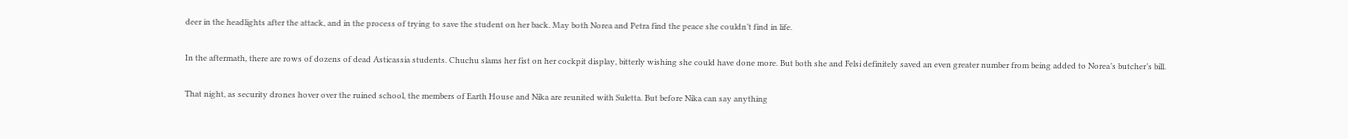deer in the headlights after the attack, and in the process of trying to save the student on her back. May both Norea and Petra find the peace she couldn’t find in life.

In the aftermath, there are rows of dozens of dead Asticassia students. Chuchu slams her fist on her cockpit display, bitterly wishing she could have done more. But both she and Felsi definitely saved an even greater number from being added to Norea’s butcher’s bill.

That night, as security drones hover over the ruined school, the members of Earth House and Nika are reunited with Suletta. But before Nika can say anything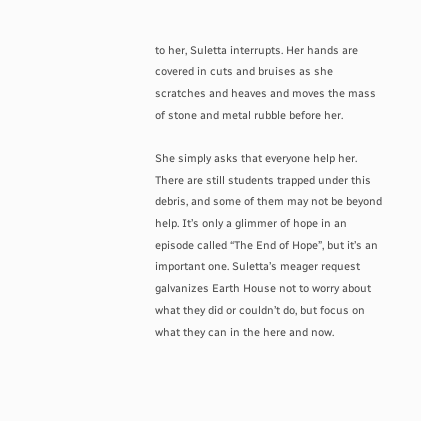to her, Suletta interrupts. Her hands are covered in cuts and bruises as she scratches and heaves and moves the mass of stone and metal rubble before her.

She simply asks that everyone help her. There are still students trapped under this debris, and some of them may not be beyond help. It’s only a glimmer of hope in an episode called “The End of Hope”, but it’s an important one. Suletta’s meager request galvanizes Earth House not to worry about what they did or couldn’t do, but focus on what they can in the here and now.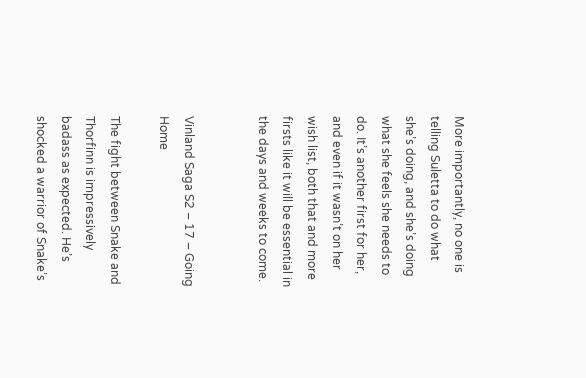More importantly, no one is telling Suletta to do what she’s doing, and she’s doing what she feels she needs to do. It’s another first for her, and even if it wasn’t on her wish list, both that and more firsts like it will be essential in the days and weeks to come.


Vinland Saga S2 – 17 – Going Home

The fight between Snake and Thorfinn is impressively badass as expected. He’s shocked a warrior of Snake’s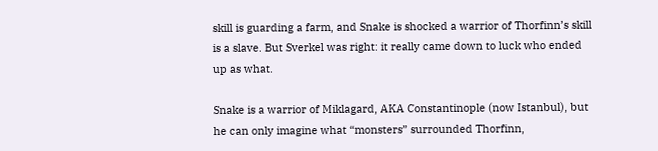skill is guarding a farm, and Snake is shocked a warrior of Thorfinn’s skill is a slave. But Sverkel was right: it really came down to luck who ended up as what.

Snake is a warrior of Miklagard, AKA Constantinople (now Istanbul), but he can only imagine what “monsters” surrounded Thorfinn,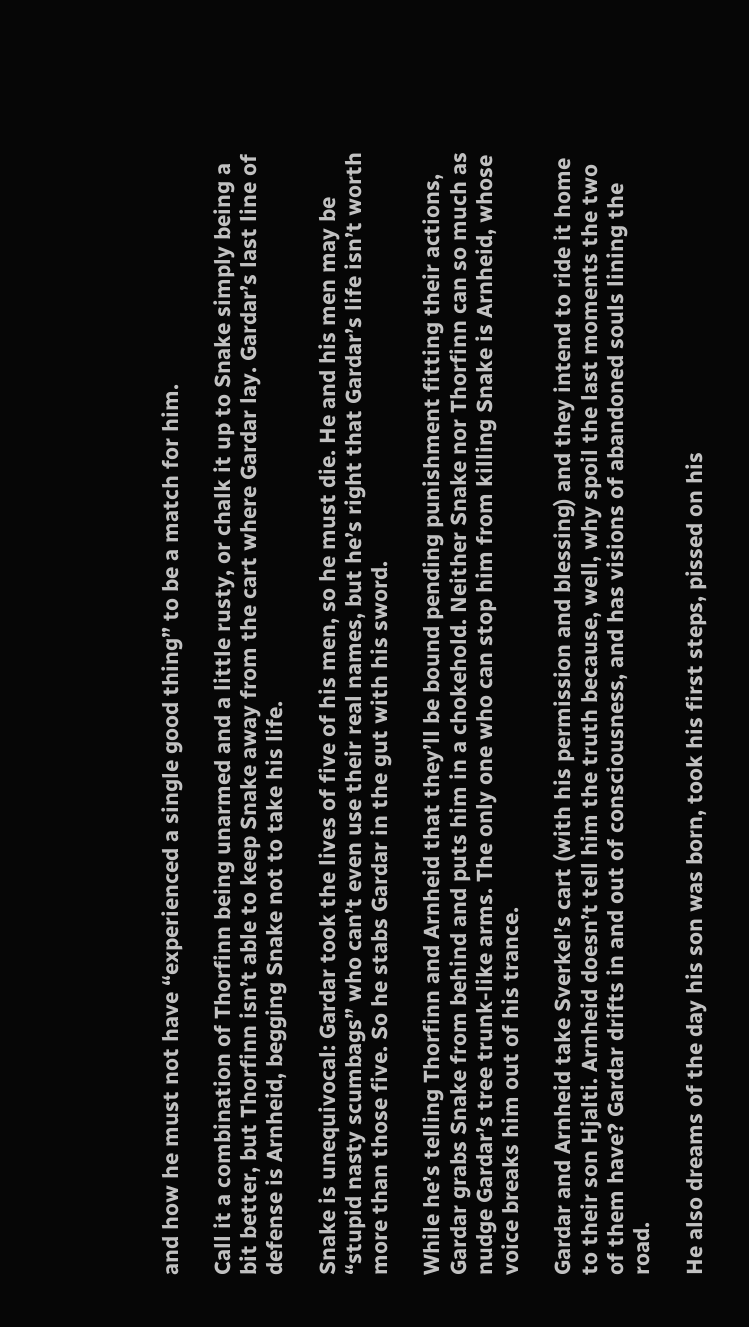and how he must not have “experienced a single good thing” to be a match for him.

Call it a combination of Thorfinn being unarmed and a little rusty, or chalk it up to Snake simply being a bit better, but Thorfinn isn’t able to keep Snake away from the cart where Gardar lay. Gardar’s last line of defense is Arnheid, begging Snake not to take his life.

Snake is unequivocal: Gardar took the lives of five of his men, so he must die. He and his men may be “stupid nasty scumbags” who can’t even use their real names, but he’s right that Gardar’s life isn’t worth more than those five. So he stabs Gardar in the gut with his sword.

While he’s telling Thorfinn and Arnheid that they’ll be bound pending punishment fitting their actions, Gardar grabs Snake from behind and puts him in a chokehold. Neither Snake nor Thorfinn can so much as nudge Gardar’s tree trunk-like arms. The only one who can stop him from killing Snake is Arnheid, whose voice breaks him out of his trance.

Gardar and Arnheid take Sverkel’s cart (with his permission and blessing) and they intend to ride it home to their son Hjalti. Arnheid doesn’t tell him the truth because, well, why spoil the last moments the two of them have? Gardar drifts in and out of consciousness, and has visions of abandoned souls lining the road.

He also dreams of the day his son was born, took his first steps, pissed on his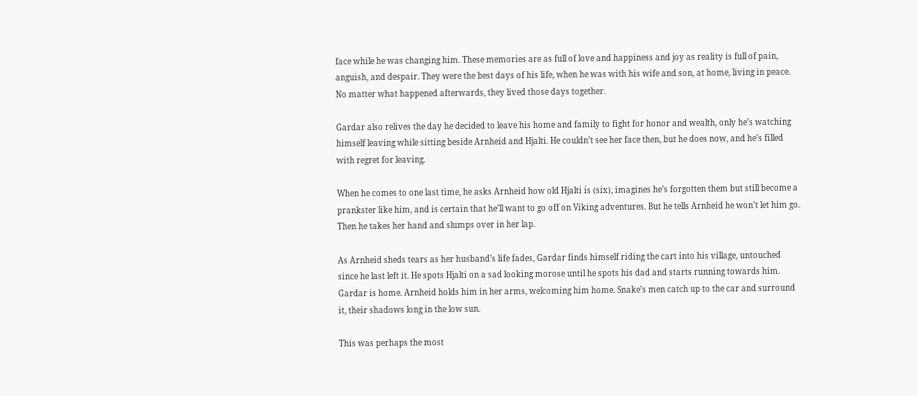face while he was changing him. These memories are as full of love and happiness and joy as reality is full of pain, anguish, and despair. They were the best days of his life, when he was with his wife and son, at home, living in peace. No matter what happened afterwards, they lived those days together.

Gardar also relives the day he decided to leave his home and family to fight for honor and wealth, only he’s watching himself leaving while sitting beside Arnheid and Hjalti. He couldn’t see her face then, but he does now, and he’s filled with regret for leaving.

When he comes to one last time, he asks Arnheid how old Hjalti is (six), imagines he’s forgotten them but still become a prankster like him, and is certain that he’ll want to go off on Viking adventures. But he tells Arnheid he won’t let him go. Then he takes her hand and slumps over in her lap.

As Arnheid sheds tears as her husband’s life fades, Gardar finds himself riding the cart into his village, untouched since he last left it. He spots Hjalti on a sad looking morose until he spots his dad and starts running towards him. Gardar is home. Arnheid holds him in her arms, welcoming him home. Snake’s men catch up to the car and surround it, their shadows long in the low sun.

This was perhaps the most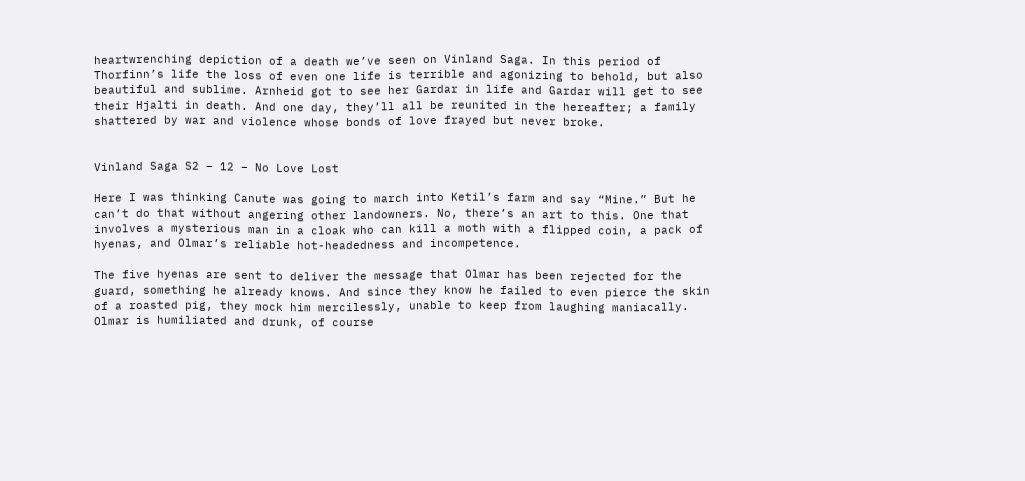heartwrenching depiction of a death we’ve seen on Vinland Saga. In this period of Thorfinn’s life the loss of even one life is terrible and agonizing to behold, but also beautiful and sublime. Arnheid got to see her Gardar in life and Gardar will get to see their Hjalti in death. And one day, they’ll all be reunited in the hereafter; a family shattered by war and violence whose bonds of love frayed but never broke.


Vinland Saga S2 – 12 – No Love Lost

Here I was thinking Canute was going to march into Ketil’s farm and say “Mine.” But he can’t do that without angering other landowners. No, there’s an art to this. One that involves a mysterious man in a cloak who can kill a moth with a flipped coin, a pack of hyenas, and Olmar’s reliable hot-headedness and incompetence.

The five hyenas are sent to deliver the message that Olmar has been rejected for the guard, something he already knows. And since they know he failed to even pierce the skin of a roasted pig, they mock him mercilessly, unable to keep from laughing maniacally. Olmar is humiliated and drunk, of course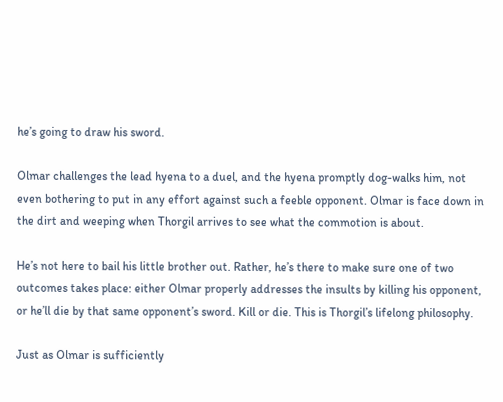he’s going to draw his sword.

Olmar challenges the lead hyena to a duel, and the hyena promptly dog-walks him, not even bothering to put in any effort against such a feeble opponent. Olmar is face down in the dirt and weeping when Thorgil arrives to see what the commotion is about.

He’s not here to bail his little brother out. Rather, he’s there to make sure one of two outcomes takes place: either Olmar properly addresses the insults by killing his opponent, or he’ll die by that same opponent’s sword. Kill or die. This is Thorgil’s lifelong philosophy.

Just as Olmar is sufficiently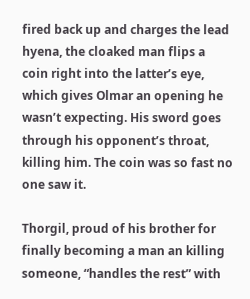fired back up and charges the lead hyena, the cloaked man flips a coin right into the latter’s eye, which gives Olmar an opening he wasn’t expecting. His sword goes through his opponent’s throat, killing him. The coin was so fast no one saw it.

Thorgil, proud of his brother for finally becoming a man an killing someone, “handles the rest” with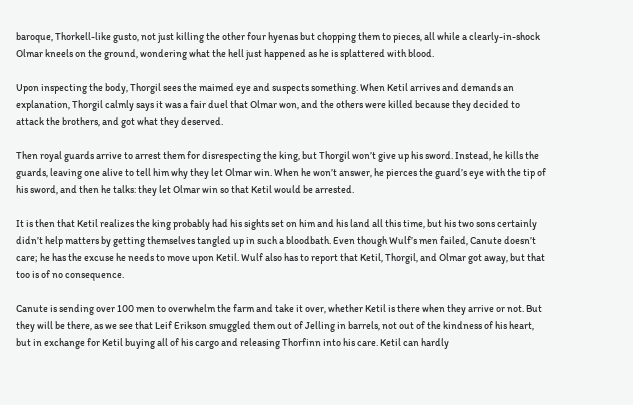baroque, Thorkell-like gusto, not just killing the other four hyenas but chopping them to pieces, all while a clearly-in-shock Olmar kneels on the ground, wondering what the hell just happened as he is splattered with blood.

Upon inspecting the body, Thorgil sees the maimed eye and suspects something. When Ketil arrives and demands an explanation, Thorgil calmly says it was a fair duel that Olmar won, and the others were killed because they decided to attack the brothers, and got what they deserved.

Then royal guards arrive to arrest them for disrespecting the king, but Thorgil won’t give up his sword. Instead, he kills the guards, leaving one alive to tell him why they let Olmar win. When he won’t answer, he pierces the guard’s eye with the tip of his sword, and then he talks: they let Olmar win so that Ketil would be arrested.

It is then that Ketil realizes the king probably had his sights set on him and his land all this time, but his two sons certainly didn’t help matters by getting themselves tangled up in such a bloodbath. Even though Wulf’s men failed, Canute doesn’t care; he has the excuse he needs to move upon Ketil. Wulf also has to report that Ketil, Thorgil, and Olmar got away, but that too is of no consequence.

Canute is sending over 100 men to overwhelm the farm and take it over, whether Ketil is there when they arrive or not. But they will be there, as we see that Leif Erikson smuggled them out of Jelling in barrels, not out of the kindness of his heart, but in exchange for Ketil buying all of his cargo and releasing Thorfinn into his care. Ketil can hardly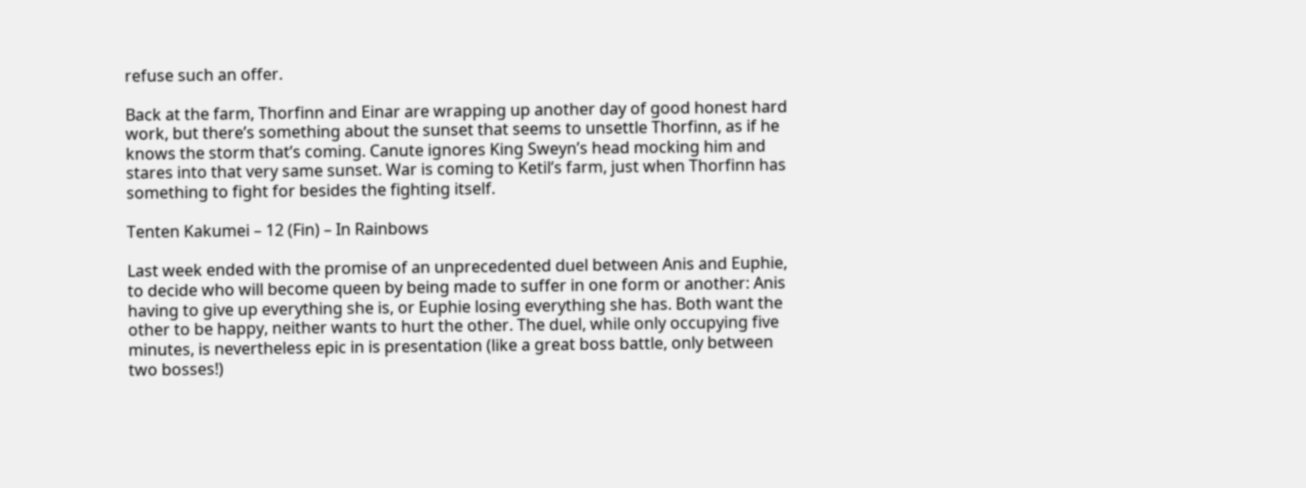refuse such an offer.

Back at the farm, Thorfinn and Einar are wrapping up another day of good honest hard work, but there’s something about the sunset that seems to unsettle Thorfinn, as if he knows the storm that’s coming. Canute ignores King Sweyn’s head mocking him and stares into that very same sunset. War is coming to Ketil’s farm, just when Thorfinn has something to fight for besides the fighting itself.

Tenten Kakumei – 12 (Fin) – In Rainbows

Last week ended with the promise of an unprecedented duel between Anis and Euphie, to decide who will become queen by being made to suffer in one form or another: Anis having to give up everything she is, or Euphie losing everything she has. Both want the other to be happy, neither wants to hurt the other. The duel, while only occupying five minutes, is nevertheless epic in is presentation (like a great boss battle, only between two bosses!)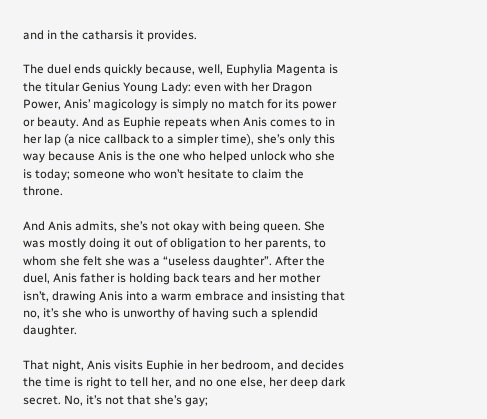and in the catharsis it provides.

The duel ends quickly because, well, Euphylia Magenta is the titular Genius Young Lady: even with her Dragon Power, Anis’ magicology is simply no match for its power or beauty. And as Euphie repeats when Anis comes to in her lap (a nice callback to a simpler time), she’s only this way because Anis is the one who helped unlock who she is today; someone who won’t hesitate to claim the throne.

And Anis admits, she’s not okay with being queen. She was mostly doing it out of obligation to her parents, to whom she felt she was a “useless daughter”. After the duel, Anis father is holding back tears and her mother isn’t, drawing Anis into a warm embrace and insisting that no, it’s she who is unworthy of having such a splendid daughter.

That night, Anis visits Euphie in her bedroom, and decides the time is right to tell her, and no one else, her deep dark secret. No, it’s not that she’s gay;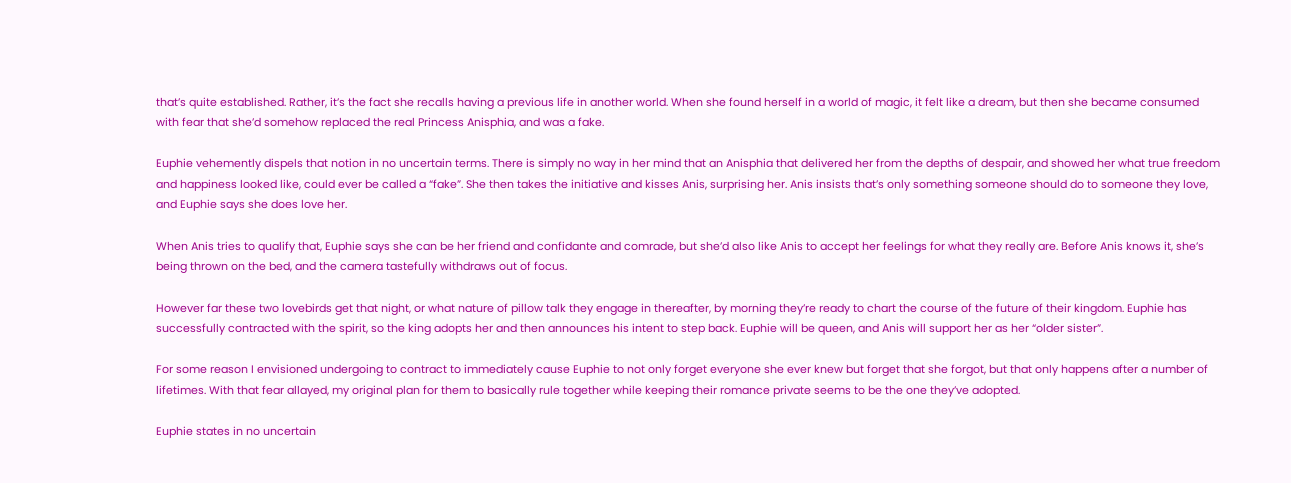that’s quite established. Rather, it’s the fact she recalls having a previous life in another world. When she found herself in a world of magic, it felt like a dream, but then she became consumed with fear that she’d somehow replaced the real Princess Anisphia, and was a fake.

Euphie vehemently dispels that notion in no uncertain terms. There is simply no way in her mind that an Anisphia that delivered her from the depths of despair, and showed her what true freedom and happiness looked like, could ever be called a “fake”. She then takes the initiative and kisses Anis, surprising her. Anis insists that’s only something someone should do to someone they love, and Euphie says she does love her.

When Anis tries to qualify that, Euphie says she can be her friend and confidante and comrade, but she’d also like Anis to accept her feelings for what they really are. Before Anis knows it, she’s being thrown on the bed, and the camera tastefully withdraws out of focus.

However far these two lovebirds get that night, or what nature of pillow talk they engage in thereafter, by morning they’re ready to chart the course of the future of their kingdom. Euphie has successfully contracted with the spirit, so the king adopts her and then announces his intent to step back. Euphie will be queen, and Anis will support her as her “older sister”.

For some reason I envisioned undergoing to contract to immediately cause Euphie to not only forget everyone she ever knew but forget that she forgot, but that only happens after a number of lifetimes. With that fear allayed, my original plan for them to basically rule together while keeping their romance private seems to be the one they’ve adopted.

Euphie states in no uncertain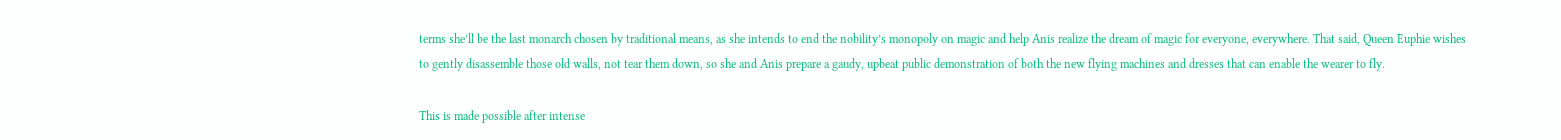terms she’ll be the last monarch chosen by traditional means, as she intends to end the nobility’s monopoly on magic and help Anis realize the dream of magic for everyone, everywhere. That said, Queen Euphie wishes to gently disassemble those old walls, not tear them down, so she and Anis prepare a gaudy, upbeat public demonstration of both the new flying machines and dresses that can enable the wearer to fly.

This is made possible after intense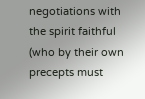negotiations with the spirit faithful (who by their own precepts must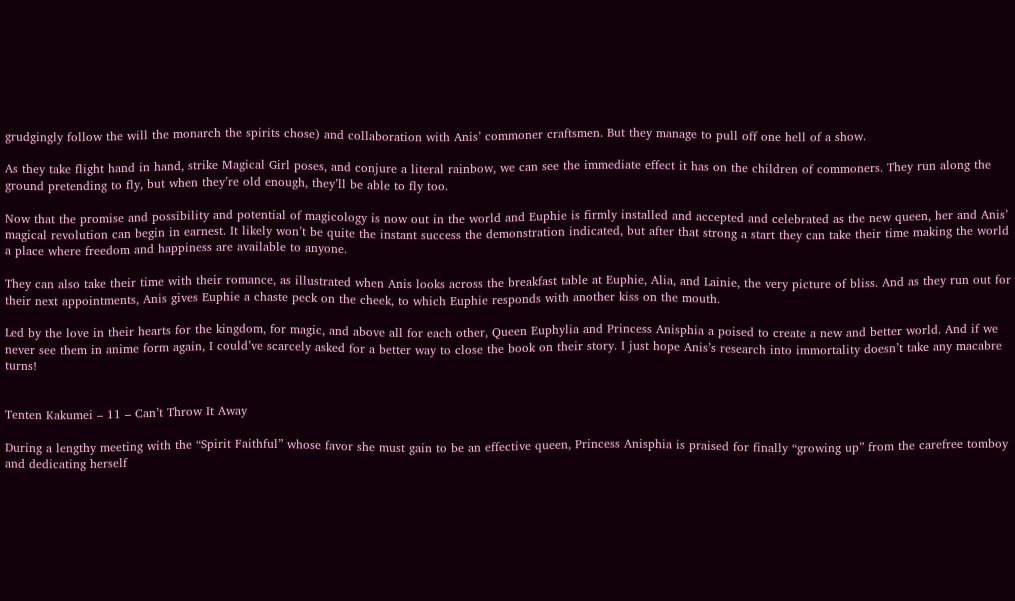grudgingly follow the will the monarch the spirits chose) and collaboration with Anis’ commoner craftsmen. But they manage to pull off one hell of a show.

As they take flight hand in hand, strike Magical Girl poses, and conjure a literal rainbow, we can see the immediate effect it has on the children of commoners. They run along the ground pretending to fly, but when they’re old enough, they’ll be able to fly too.

Now that the promise and possibility and potential of magicology is now out in the world and Euphie is firmly installed and accepted and celebrated as the new queen, her and Anis’ magical revolution can begin in earnest. It likely won’t be quite the instant success the demonstration indicated, but after that strong a start they can take their time making the world a place where freedom and happiness are available to anyone.

They can also take their time with their romance, as illustrated when Anis looks across the breakfast table at Euphie, Alia, and Lainie, the very picture of bliss. And as they run out for their next appointments, Anis gives Euphie a chaste peck on the cheek, to which Euphie responds with another kiss on the mouth.

Led by the love in their hearts for the kingdom, for magic, and above all for each other, Queen Euphylia and Princess Anisphia a poised to create a new and better world. And if we never see them in anime form again, I could’ve scarcely asked for a better way to close the book on their story. I just hope Anis’s research into immortality doesn’t take any macabre turns!


Tenten Kakumei – 11 – Can’t Throw It Away

During a lengthy meeting with the “Spirit Faithful” whose favor she must gain to be an effective queen, Princess Anisphia is praised for finally “growing up” from the carefree tomboy and dedicating herself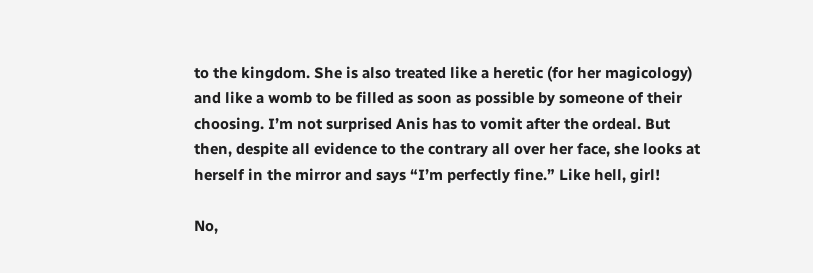to the kingdom. She is also treated like a heretic (for her magicology) and like a womb to be filled as soon as possible by someone of their choosing. I’m not surprised Anis has to vomit after the ordeal. But then, despite all evidence to the contrary all over her face, she looks at herself in the mirror and says “I’m perfectly fine.” Like hell, girl!

No,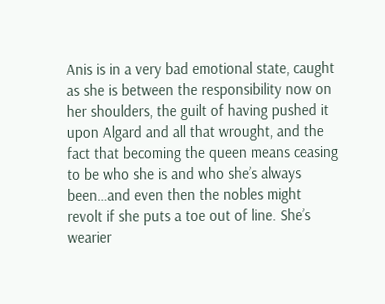Anis is in a very bad emotional state, caught as she is between the responsibility now on her shoulders, the guilt of having pushed it upon Algard and all that wrought, and the fact that becoming the queen means ceasing to be who she is and who she’s always been…and even then the nobles might revolt if she puts a toe out of line. She’s wearier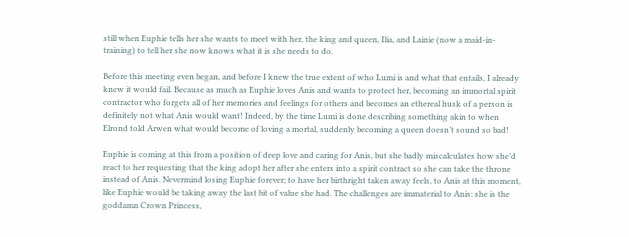still when Euphie tells her she wants to meet with her, the king and queen, Ilia, and Lainie (now a maid-in-training) to tell her she now knows what it is she needs to do.

Before this meeting even began, and before I knew the true extent of who Lumi is and what that entails, I already knew it would fail. Because as much as Euphie loves Anis and wants to protect her, becoming an immortal spirit contractor who forgets all of her memories and feelings for others and becomes an ethereal husk of a person is definitely not what Anis would want! Indeed, by the time Lumi is done describing something akin to when Elrond told Arwen what would become of loving a mortal, suddenly becoming a queen doesn’t sound so bad!

Euphie is coming at this from a position of deep love and caring for Anis, but she badly miscalculates how she’d react to her requesting that the king adopt her after she enters into a spirit contract so she can take the throne instead of Anis. Nevermind losing Euphie forever; to have her birthright taken away feels, to Anis at this moment, like Euphie would be taking away the last bit of value she had. The challenges are immaterial to Anis: she is the goddamn Crown Princess,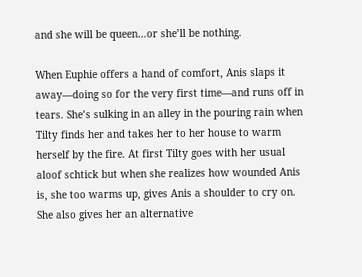and she will be queen…or she’ll be nothing.

When Euphie offers a hand of comfort, Anis slaps it away—doing so for the very first time—and runs off in tears. She’s sulking in an alley in the pouring rain when Tilty finds her and takes her to her house to warm herself by the fire. At first Tilty goes with her usual aloof schtick but when she realizes how wounded Anis is, she too warms up, gives Anis a shoulder to cry on. She also gives her an alternative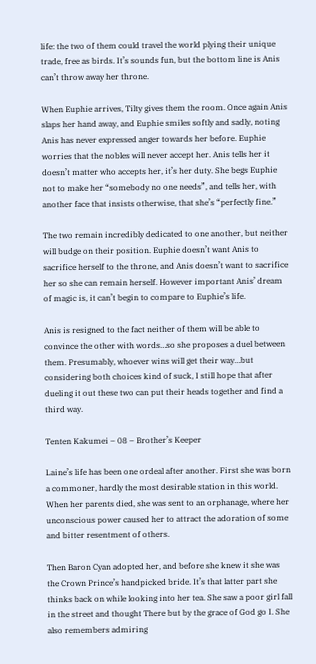life: the two of them could travel the world plying their unique trade, free as birds. It’s sounds fun, but the bottom line is Anis can’t throw away her throne.

When Euphie arrives, Tilty gives them the room. Once again Anis slaps her hand away, and Euphie smiles softly and sadly, noting Anis has never expressed anger towards her before. Euphie worries that the nobles will never accept her. Anis tells her it doesn’t matter who accepts her, it’s her duty. She begs Euphie not to make her “somebody no one needs”, and tells her, with another face that insists otherwise, that she’s “perfectly fine.”

The two remain incredibly dedicated to one another, but neither will budge on their position. Euphie doesn’t want Anis to sacrifice herself to the throne, and Anis doesn’t want to sacrifice her so she can remain herself. However important Anis’ dream of magic is, it can’t begin to compare to Euphie’s life.

Anis is resigned to the fact neither of them will be able to convince the other with words…so she proposes a duel between them. Presumably, whoever wins will get their way…but considering both choices kind of suck, I still hope that after dueling it out these two can put their heads together and find a third way.

Tenten Kakumei – 08 – Brother’s Keeper

Laine’s life has been one ordeal after another. First she was born a commoner, hardly the most desirable station in this world. When her parents died, she was sent to an orphanage, where her unconscious power caused her to attract the adoration of some and bitter resentment of others.

Then Baron Cyan adopted her, and before she knew it she was the Crown Prince’s handpicked bride. It’s that latter part she thinks back on while looking into her tea. She saw a poor girl fall in the street and thought There but by the grace of God go I. She also remembers admiring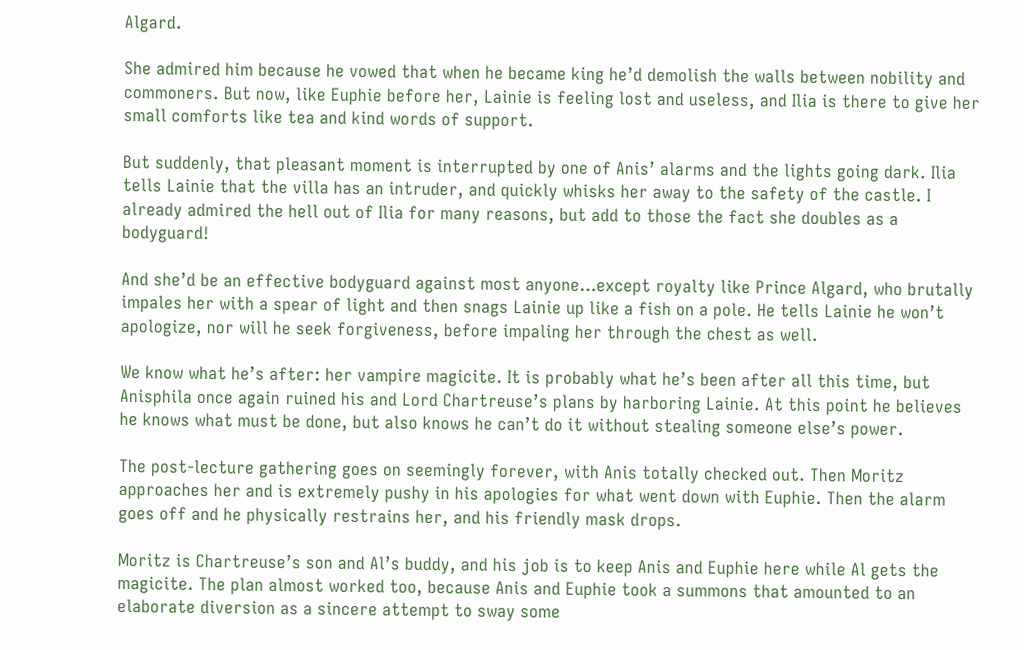Algard.

She admired him because he vowed that when he became king he’d demolish the walls between nobility and commoners. But now, like Euphie before her, Lainie is feeling lost and useless, and Ilia is there to give her small comforts like tea and kind words of support.

But suddenly, that pleasant moment is interrupted by one of Anis’ alarms and the lights going dark. Ilia tells Lainie that the villa has an intruder, and quickly whisks her away to the safety of the castle. I already admired the hell out of Ilia for many reasons, but add to those the fact she doubles as a bodyguard!

And she’d be an effective bodyguard against most anyone…except royalty like Prince Algard, who brutally impales her with a spear of light and then snags Lainie up like a fish on a pole. He tells Lainie he won’t apologize, nor will he seek forgiveness, before impaling her through the chest as well.

We know what he’s after: her vampire magicite. It is probably what he’s been after all this time, but Anisphila once again ruined his and Lord Chartreuse’s plans by harboring Lainie. At this point he believes he knows what must be done, but also knows he can’t do it without stealing someone else’s power.

The post-lecture gathering goes on seemingly forever, with Anis totally checked out. Then Moritz approaches her and is extremely pushy in his apologies for what went down with Euphie. Then the alarm goes off and he physically restrains her, and his friendly mask drops.

Moritz is Chartreuse’s son and Al’s buddy, and his job is to keep Anis and Euphie here while Al gets the magicite. The plan almost worked too, because Anis and Euphie took a summons that amounted to an elaborate diversion as a sincere attempt to sway some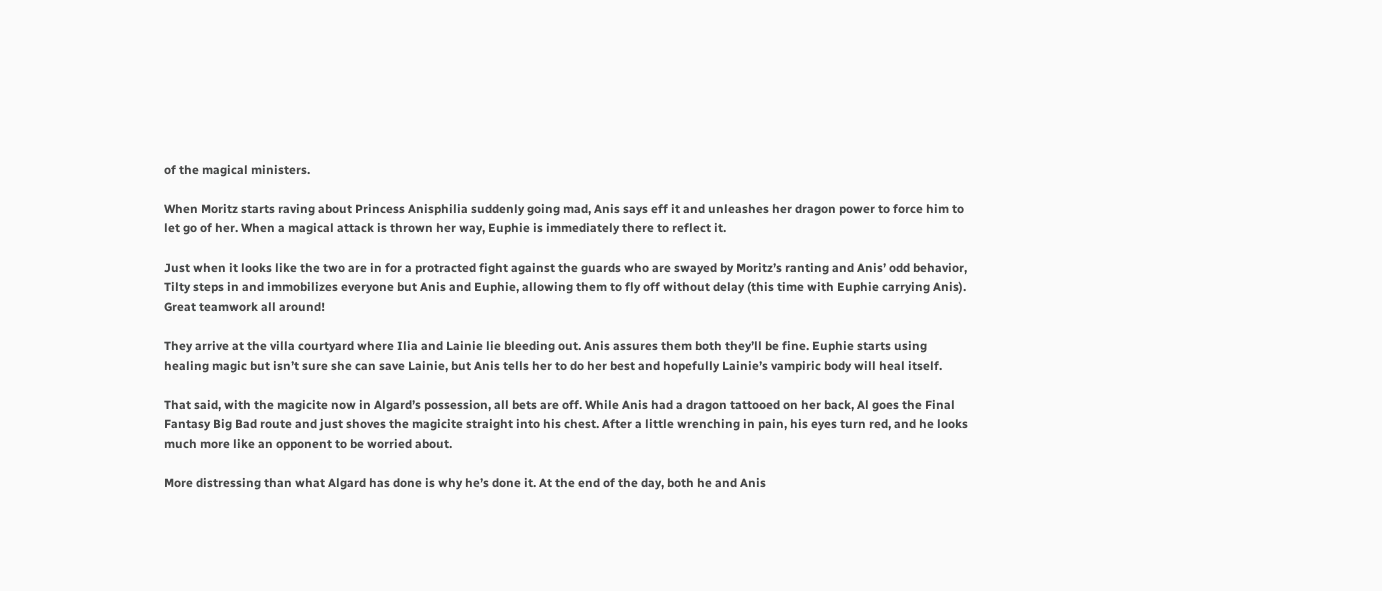of the magical ministers.

When Moritz starts raving about Princess Anisphilia suddenly going mad, Anis says eff it and unleashes her dragon power to force him to let go of her. When a magical attack is thrown her way, Euphie is immediately there to reflect it.

Just when it looks like the two are in for a protracted fight against the guards who are swayed by Moritz’s ranting and Anis’ odd behavior, Tilty steps in and immobilizes everyone but Anis and Euphie, allowing them to fly off without delay (this time with Euphie carrying Anis). Great teamwork all around!

They arrive at the villa courtyard where Ilia and Lainie lie bleeding out. Anis assures them both they’ll be fine. Euphie starts using healing magic but isn’t sure she can save Lainie, but Anis tells her to do her best and hopefully Lainie’s vampiric body will heal itself.

That said, with the magicite now in Algard’s possession, all bets are off. While Anis had a dragon tattooed on her back, Al goes the Final Fantasy Big Bad route and just shoves the magicite straight into his chest. After a little wrenching in pain, his eyes turn red, and he looks much more like an opponent to be worried about.

More distressing than what Algard has done is why he’s done it. At the end of the day, both he and Anis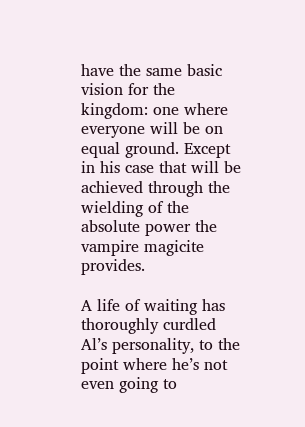have the same basic vision for the kingdom: one where everyone will be on equal ground. Except in his case that will be achieved through the wielding of the absolute power the vampire magicite provides.

A life of waiting has thoroughly curdled Al’s personality, to the point where he’s not even going to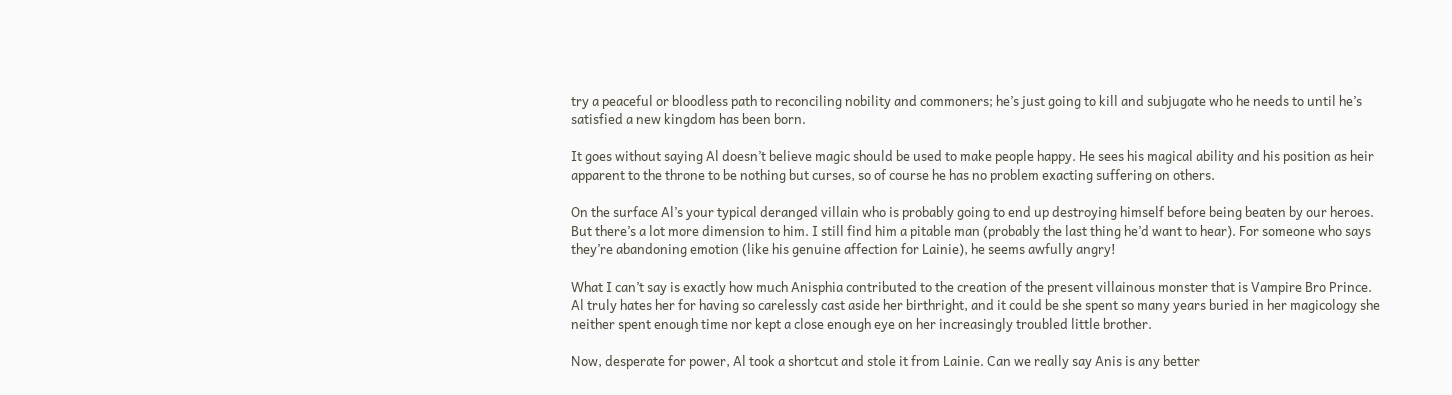try a peaceful or bloodless path to reconciling nobility and commoners; he’s just going to kill and subjugate who he needs to until he’s satisfied a new kingdom has been born.

It goes without saying Al doesn’t believe magic should be used to make people happy. He sees his magical ability and his position as heir apparent to the throne to be nothing but curses, so of course he has no problem exacting suffering on others.

On the surface Al’s your typical deranged villain who is probably going to end up destroying himself before being beaten by our heroes. But there’s a lot more dimension to him. I still find him a pitable man (probably the last thing he’d want to hear). For someone who says they’re abandoning emotion (like his genuine affection for Lainie), he seems awfully angry!

What I can’t say is exactly how much Anisphia contributed to the creation of the present villainous monster that is Vampire Bro Prince. Al truly hates her for having so carelessly cast aside her birthright, and it could be she spent so many years buried in her magicology she neither spent enough time nor kept a close enough eye on her increasingly troubled little brother.

Now, desperate for power, Al took a shortcut and stole it from Lainie. Can we really say Anis is any better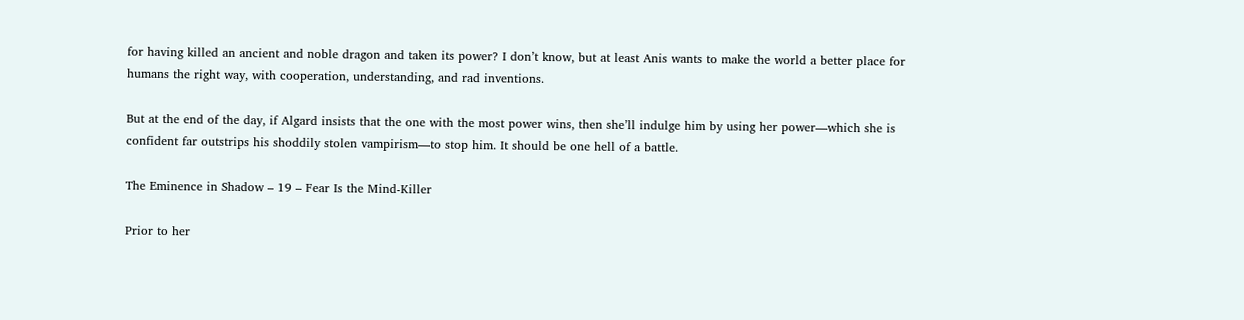for having killed an ancient and noble dragon and taken its power? I don’t know, but at least Anis wants to make the world a better place for humans the right way, with cooperation, understanding, and rad inventions.

But at the end of the day, if Algard insists that the one with the most power wins, then she’ll indulge him by using her power—which she is confident far outstrips his shoddily stolen vampirism—to stop him. It should be one hell of a battle.

The Eminence in Shadow – 19 – Fear Is the Mind-Killer

Prior to her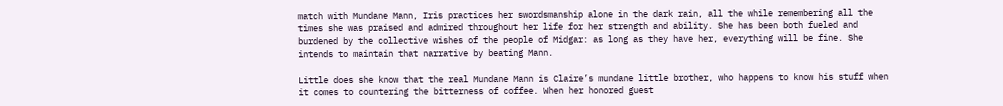match with Mundane Mann, Iris practices her swordsmanship alone in the dark rain, all the while remembering all the times she was praised and admired throughout her life for her strength and ability. She has been both fueled and burdened by the collective wishes of the people of Midgar: as long as they have her, everything will be fine. She intends to maintain that narrative by beating Mann.

Little does she know that the real Mundane Mann is Claire’s mundane little brother, who happens to know his stuff when it comes to countering the bitterness of coffee. When her honored guest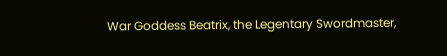War Goddess Beatrix, the Legentary Swordmaster,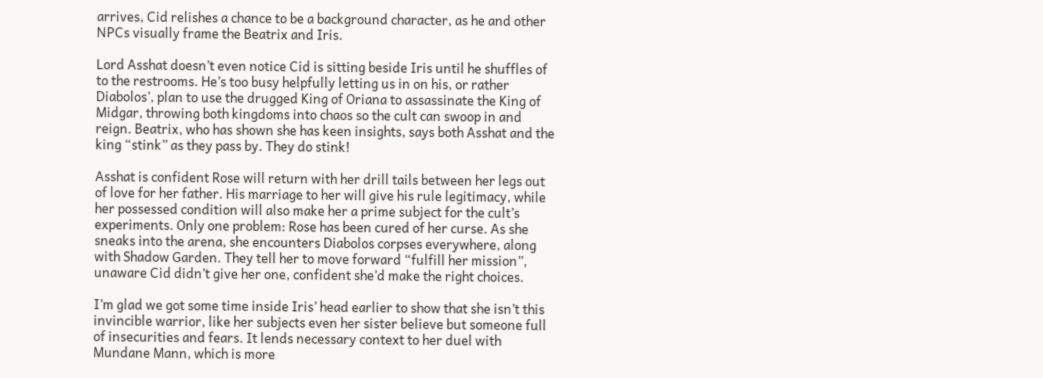arrives, Cid relishes a chance to be a background character, as he and other NPCs visually frame the Beatrix and Iris.

Lord Asshat doesn’t even notice Cid is sitting beside Iris until he shuffles of to the restrooms. He’s too busy helpfully letting us in on his, or rather Diabolos’, plan to use the drugged King of Oriana to assassinate the King of Midgar, throwing both kingdoms into chaos so the cult can swoop in and reign. Beatrix, who has shown she has keen insights, says both Asshat and the king “stink” as they pass by. They do stink!

Asshat is confident Rose will return with her drill tails between her legs out of love for her father. His marriage to her will give his rule legitimacy, while her possessed condition will also make her a prime subject for the cult’s experiments. Only one problem: Rose has been cured of her curse. As she sneaks into the arena, she encounters Diabolos corpses everywhere, along with Shadow Garden. They tell her to move forward “fulfill her mission”, unaware Cid didn’t give her one, confident she’d make the right choices.

I’m glad we got some time inside Iris’ head earlier to show that she isn’t this invincible warrior, like her subjects even her sister believe but someone full of insecurities and fears. It lends necessary context to her duel with Mundane Mann, which is more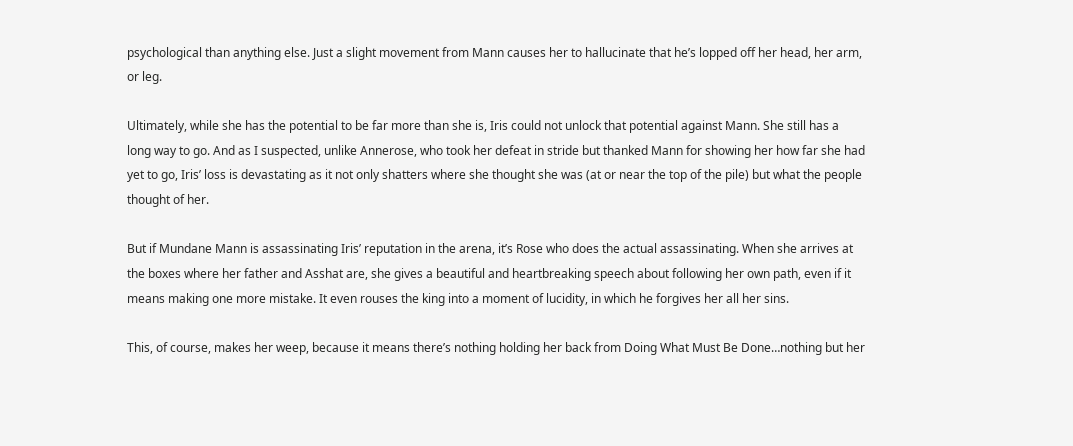psychological than anything else. Just a slight movement from Mann causes her to hallucinate that he’s lopped off her head, her arm, or leg.

Ultimately, while she has the potential to be far more than she is, Iris could not unlock that potential against Mann. She still has a long way to go. And as I suspected, unlike Annerose, who took her defeat in stride but thanked Mann for showing her how far she had yet to go, Iris’ loss is devastating as it not only shatters where she thought she was (at or near the top of the pile) but what the people thought of her.

But if Mundane Mann is assassinating Iris’ reputation in the arena, it’s Rose who does the actual assassinating. When she arrives at the boxes where her father and Asshat are, she gives a beautiful and heartbreaking speech about following her own path, even if it means making one more mistake. It even rouses the king into a moment of lucidity, in which he forgives her all her sins.

This, of course, makes her weep, because it means there’s nothing holding her back from Doing What Must Be Done…nothing but her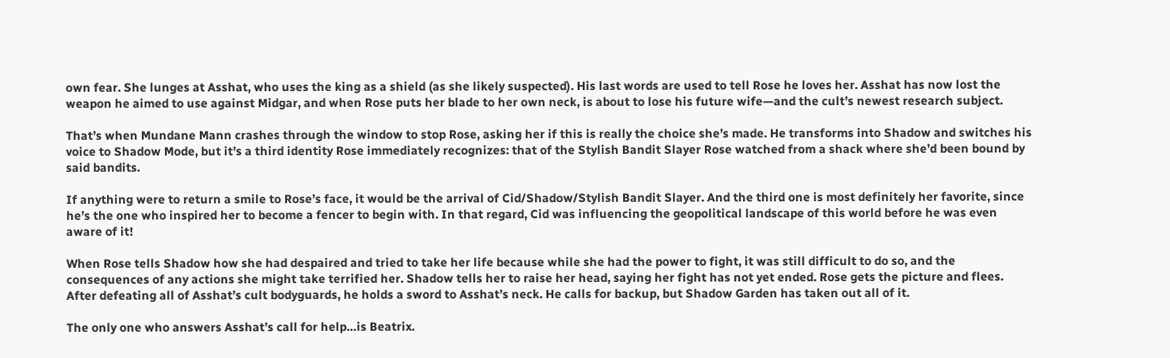own fear. She lunges at Asshat, who uses the king as a shield (as she likely suspected). His last words are used to tell Rose he loves her. Asshat has now lost the weapon he aimed to use against Midgar, and when Rose puts her blade to her own neck, is about to lose his future wife—and the cult’s newest research subject.

That’s when Mundane Mann crashes through the window to stop Rose, asking her if this is really the choice she’s made. He transforms into Shadow and switches his voice to Shadow Mode, but it’s a third identity Rose immediately recognizes: that of the Stylish Bandit Slayer Rose watched from a shack where she’d been bound by said bandits.

If anything were to return a smile to Rose’s face, it would be the arrival of Cid/Shadow/Stylish Bandit Slayer. And the third one is most definitely her favorite, since he’s the one who inspired her to become a fencer to begin with. In that regard, Cid was influencing the geopolitical landscape of this world before he was even aware of it!

When Rose tells Shadow how she had despaired and tried to take her life because while she had the power to fight, it was still difficult to do so, and the consequences of any actions she might take terrified her. Shadow tells her to raise her head, saying her fight has not yet ended. Rose gets the picture and flees. After defeating all of Asshat’s cult bodyguards, he holds a sword to Asshat’s neck. He calls for backup, but Shadow Garden has taken out all of it.

The only one who answers Asshat’s call for help…is Beatrix.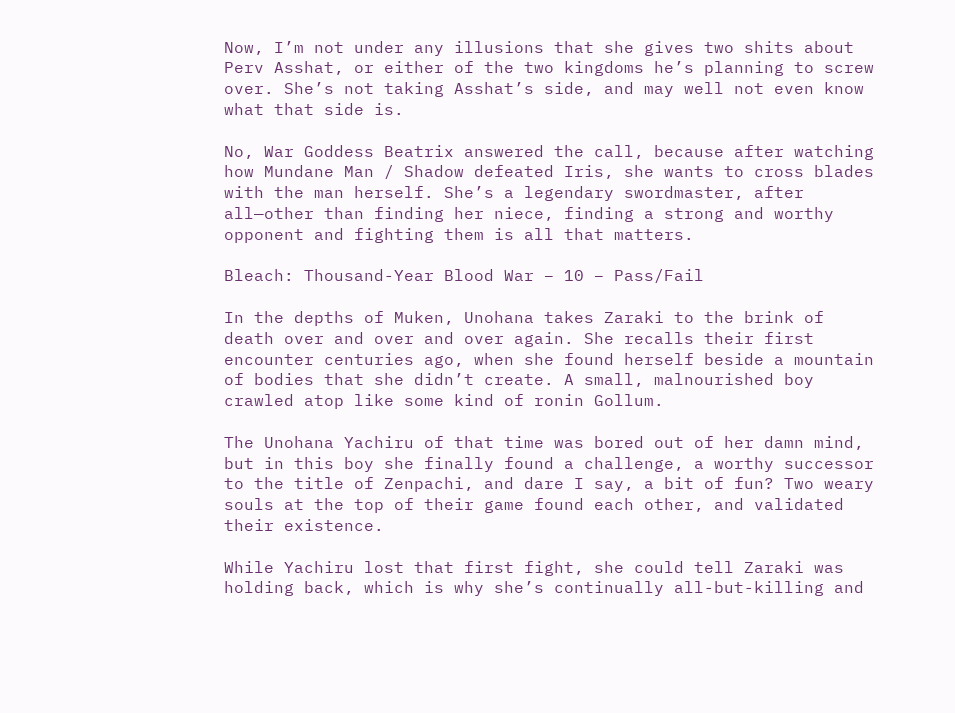Now, I’m not under any illusions that she gives two shits about Perv Asshat, or either of the two kingdoms he’s planning to screw over. She’s not taking Asshat’s side, and may well not even know what that side is.

No, War Goddess Beatrix answered the call, because after watching how Mundane Man / Shadow defeated Iris, she wants to cross blades with the man herself. She’s a legendary swordmaster, after all—other than finding her niece, finding a strong and worthy opponent and fighting them is all that matters.

Bleach: Thousand-Year Blood War – 10 – Pass/Fail

In the depths of Muken, Unohana takes Zaraki to the brink of death over and over and over again. She recalls their first encounter centuries ago, when she found herself beside a mountain of bodies that she didn’t create. A small, malnourished boy crawled atop like some kind of ronin Gollum.

The Unohana Yachiru of that time was bored out of her damn mind, but in this boy she finally found a challenge, a worthy successor to the title of Zenpachi, and dare I say, a bit of fun? Two weary souls at the top of their game found each other, and validated their existence.

While Yachiru lost that first fight, she could tell Zaraki was holding back, which is why she’s continually all-but-killing and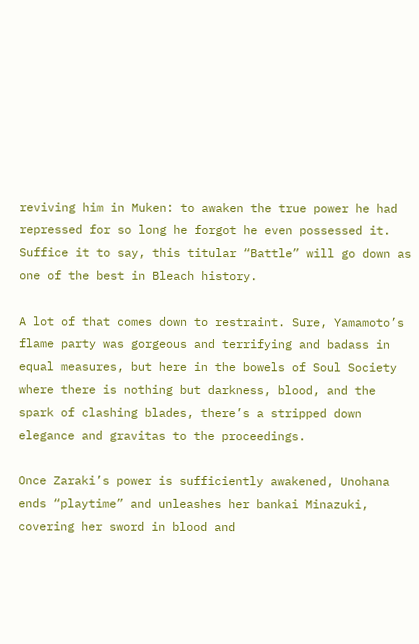reviving him in Muken: to awaken the true power he had repressed for so long he forgot he even possessed it. Suffice it to say, this titular “Battle” will go down as one of the best in Bleach history.

A lot of that comes down to restraint. Sure, Yamamoto’s flame party was gorgeous and terrifying and badass in equal measures, but here in the bowels of Soul Society where there is nothing but darkness, blood, and the spark of clashing blades, there’s a stripped down elegance and gravitas to the proceedings.

Once Zaraki’s power is sufficiently awakened, Unohana ends “playtime” and unleashes her bankai Minazuki, covering her sword in blood and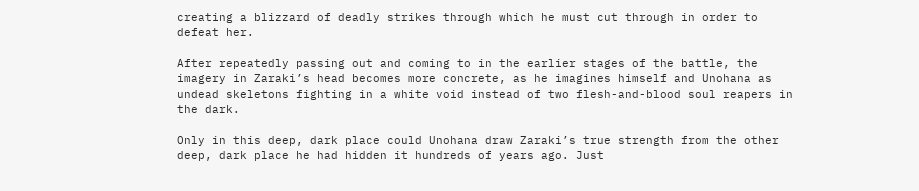creating a blizzard of deadly strikes through which he must cut through in order to defeat her.

After repeatedly passing out and coming to in the earlier stages of the battle, the imagery in Zaraki’s head becomes more concrete, as he imagines himself and Unohana as undead skeletons fighting in a white void instead of two flesh-and-blood soul reapers in the dark.

Only in this deep, dark place could Unohana draw Zaraki’s true strength from the other deep, dark place he had hidden it hundreds of years ago. Just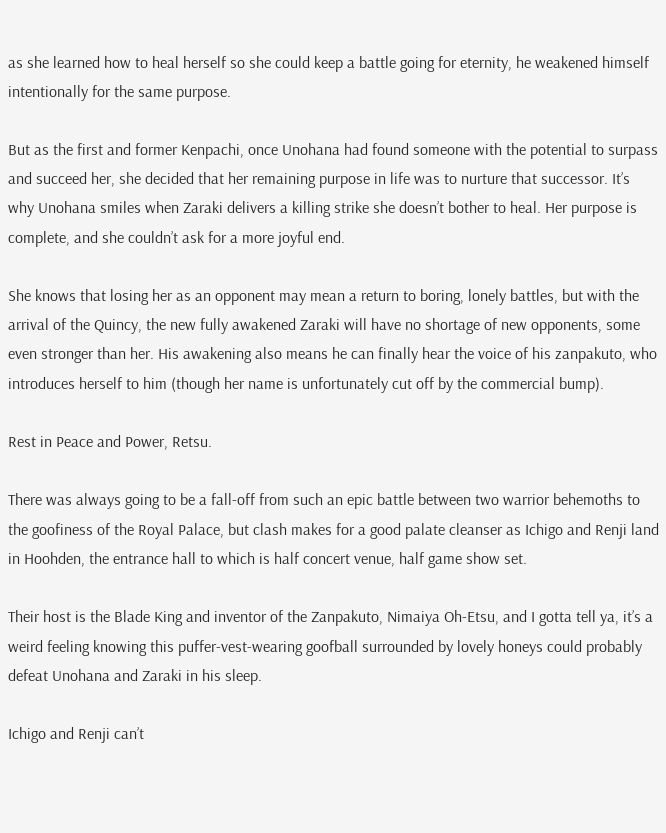as she learned how to heal herself so she could keep a battle going for eternity, he weakened himself intentionally for the same purpose.

But as the first and former Kenpachi, once Unohana had found someone with the potential to surpass and succeed her, she decided that her remaining purpose in life was to nurture that successor. It’s why Unohana smiles when Zaraki delivers a killing strike she doesn’t bother to heal. Her purpose is complete, and she couldn’t ask for a more joyful end.

She knows that losing her as an opponent may mean a return to boring, lonely battles, but with the arrival of the Quincy, the new fully awakened Zaraki will have no shortage of new opponents, some even stronger than her. His awakening also means he can finally hear the voice of his zanpakuto, who introduces herself to him (though her name is unfortunately cut off by the commercial bump).

Rest in Peace and Power, Retsu.

There was always going to be a fall-off from such an epic battle between two warrior behemoths to the goofiness of the Royal Palace, but clash makes for a good palate cleanser as Ichigo and Renji land in Hoohden, the entrance hall to which is half concert venue, half game show set.

Their host is the Blade King and inventor of the Zanpakuto, Nimaiya Oh-Etsu, and I gotta tell ya, it’s a weird feeling knowing this puffer-vest-wearing goofball surrounded by lovely honeys could probably defeat Unohana and Zaraki in his sleep.

Ichigo and Renji can’t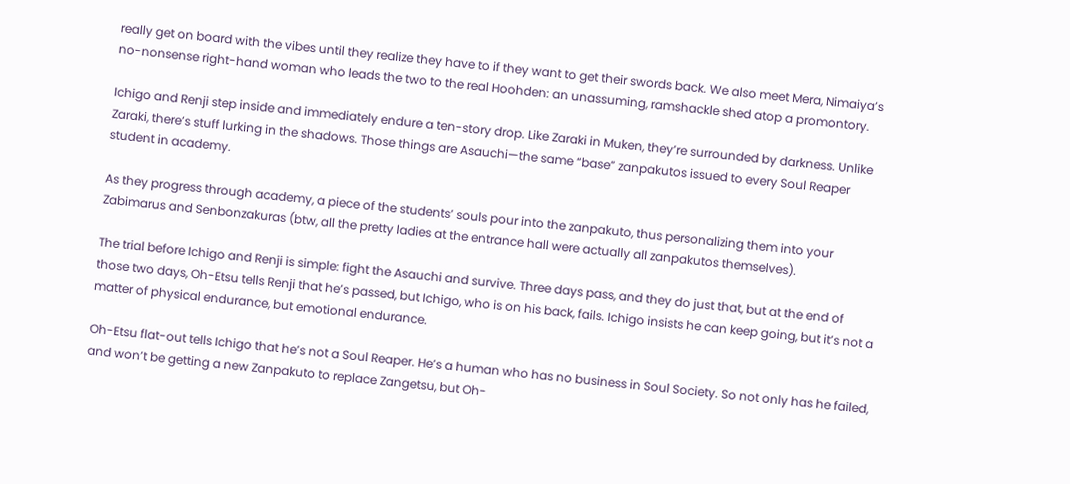really get on board with the vibes until they realize they have to if they want to get their swords back. We also meet Mera, Nimaiya’s no-nonsense right-hand woman who leads the two to the real Hoohden: an unassuming, ramshackle shed atop a promontory.

Ichigo and Renji step inside and immediately endure a ten-story drop. Like Zaraki in Muken, they’re surrounded by darkness. Unlike Zaraki, there’s stuff lurking in the shadows. Those things are Asauchi—the same “base” zanpakutos issued to every Soul Reaper student in academy.

As they progress through academy, a piece of the students’ souls pour into the zanpakuto, thus personalizing them into your Zabimarus and Senbonzakuras (btw, all the pretty ladies at the entrance hall were actually all zanpakutos themselves).

The trial before Ichigo and Renji is simple: fight the Asauchi and survive. Three days pass, and they do just that, but at the end of those two days, Oh-Etsu tells Renji that he’s passed, but Ichigo, who is on his back, fails. Ichigo insists he can keep going, but it’s not a matter of physical endurance, but emotional endurance.

Oh-Etsu flat-out tells Ichigo that he’s not a Soul Reaper. He’s a human who has no business in Soul Society. So not only has he failed, and won’t be getting a new Zanpakuto to replace Zangetsu, but Oh-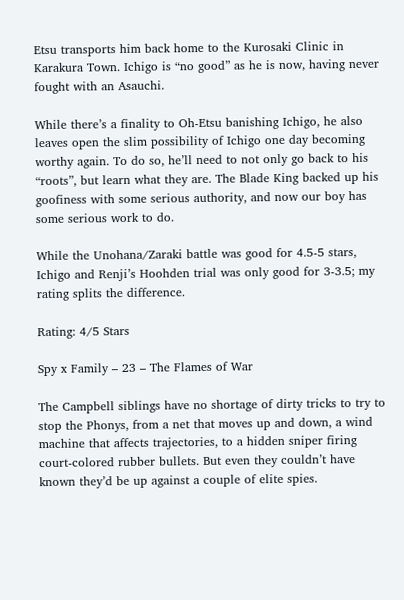Etsu transports him back home to the Kurosaki Clinic in Karakura Town. Ichigo is “no good” as he is now, having never fought with an Asauchi.

While there’s a finality to Oh-Etsu banishing Ichigo, he also leaves open the slim possibility of Ichigo one day becoming worthy again. To do so, he’ll need to not only go back to his “roots”, but learn what they are. The Blade King backed up his goofiness with some serious authority, and now our boy has some serious work to do.

While the Unohana/Zaraki battle was good for 4.5-5 stars, Ichigo and Renji’s Hoohden trial was only good for 3-3.5; my rating splits the difference.

Rating: 4/5 Stars

Spy x Family – 23 – The Flames of War

The Campbell siblings have no shortage of dirty tricks to try to stop the Phonys, from a net that moves up and down, a wind machine that affects trajectories, to a hidden sniper firing court-colored rubber bullets. But even they couldn’t have known they’d be up against a couple of elite spies.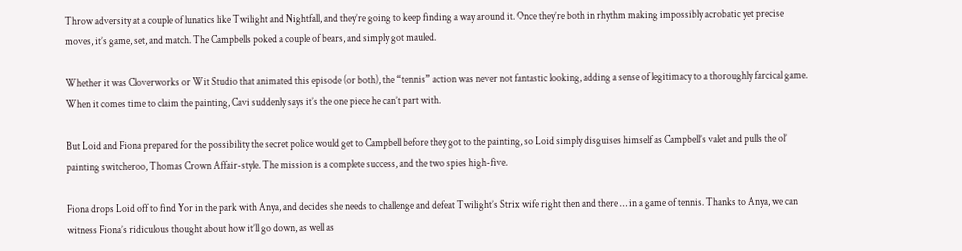Throw adversity at a couple of lunatics like Twilight and Nightfall, and they’re going to keep finding a way around it. Once they’re both in rhythm making impossibly acrobatic yet precise moves, it’s game, set, and match. The Campbells poked a couple of bears, and simply got mauled.

Whether it was Cloverworks or Wit Studio that animated this episode (or both), the “tennis” action was never not fantastic looking, adding a sense of legitimacy to a thoroughly farcical game. When it comes time to claim the painting, Cavi suddenly says it’s the one piece he can’t part with.

But Loid and Fiona prepared for the possibility the secret police would get to Campbell before they got to the painting, so Loid simply disguises himself as Campbell’s valet and pulls the ol’ painting switcheroo, Thomas Crown Affair-style. The mission is a complete success, and the two spies high-five.

Fiona drops Loid off to find Yor in the park with Anya, and decides she needs to challenge and defeat Twilight’s Strix wife right then and there … in a game of tennis. Thanks to Anya, we can witness Fiona’s ridiculous thought about how it’ll go down, as well as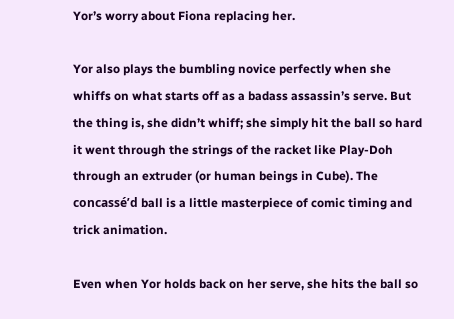Yor’s worry about Fiona replacing her.

Yor also plays the bumbling novice perfectly when she whiffs on what starts off as a badass assassin’s serve. But the thing is, she didn’t whiff; she simply hit the ball so hard it went through the strings of the racket like Play-Doh through an extruder (or human beings in Cube). The concassé’d ball is a little masterpiece of comic timing and trick animation.

Even when Yor holds back on her serve, she hits the ball so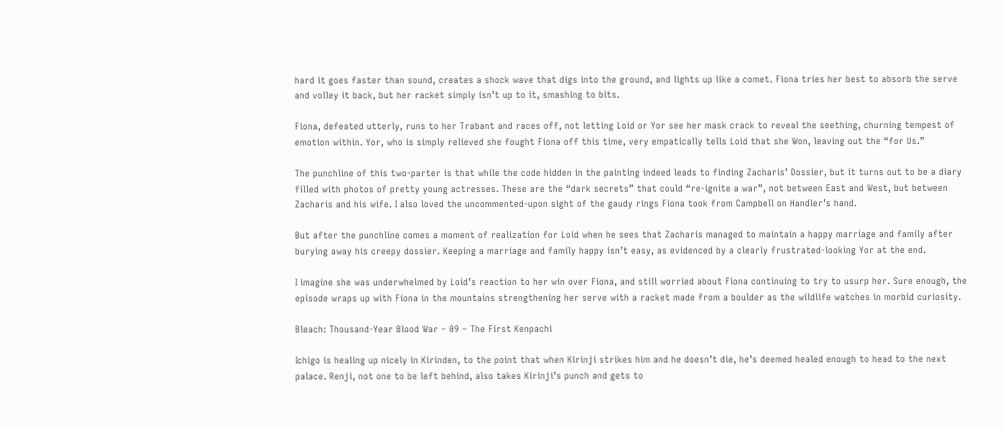hard it goes faster than sound, creates a shock wave that digs into the ground, and lights up like a comet. Fiona tries her best to absorb the serve and volley it back, but her racket simply isn’t up to it, smashing to bits.

Fiona, defeated utterly, runs to her Trabant and races off, not letting Loid or Yor see her mask crack to reveal the seething, churning tempest of emotion within. Yor, who is simply relieved she fought Fiona off this time, very empatically tells Loid that she Won, leaving out the “for Us.”

The punchline of this two-parter is that while the code hidden in the painting indeed leads to finding Zacharis’ Dossier, but it turns out to be a diary filled with photos of pretty young actresses. These are the “dark secrets” that could “re-ignite a war”, not between East and West, but between Zacharis and his wife. I also loved the uncommented-upon sight of the gaudy rings Fiona took from Campbell on Handler’s hand.

But after the punchline comes a moment of realization for Loid when he sees that Zacharis managed to maintain a happy marriage and family after burying away his creepy dossier. Keeping a marriage and family happy isn’t easy, as evidenced by a clearly frustrated-looking Yor at the end.

I imagine she was underwhelmed by Loid’s reaction to her win over Fiona, and still worried about Fiona continuing to try to usurp her. Sure enough, the episode wraps up with Fiona in the mountains strengthening her serve with a racket made from a boulder as the wildlife watches in morbid curiosity.

Bleach: Thousand-Year Blood War – 09 – The First Kenpachi

Ichigo is healing up nicely in Kirinden, to the point that when Kirinji strikes him and he doesn’t die, he’s deemed healed enough to head to the next palace. Renji, not one to be left behind, also takes Kirinji’s punch and gets to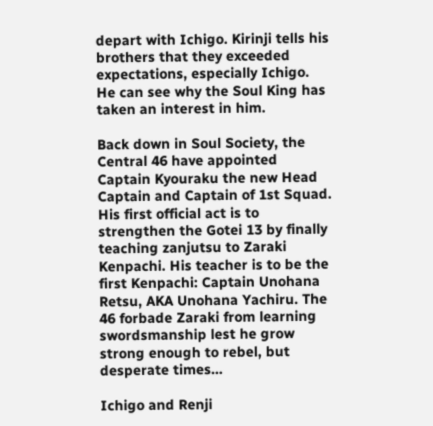depart with Ichigo. Kirinji tells his brothers that they exceeded expectations, especially Ichigo. He can see why the Soul King has taken an interest in him.

Back down in Soul Society, the Central 46 have appointed Captain Kyouraku the new Head Captain and Captain of 1st Squad. His first official act is to strengthen the Gotei 13 by finally teaching zanjutsu to Zaraki Kenpachi. His teacher is to be the first Kenpachi: Captain Unohana Retsu, AKA Unohana Yachiru. The 46 forbade Zaraki from learning swordsmanship lest he grow strong enough to rebel, but desperate times…

Ichigo and Renji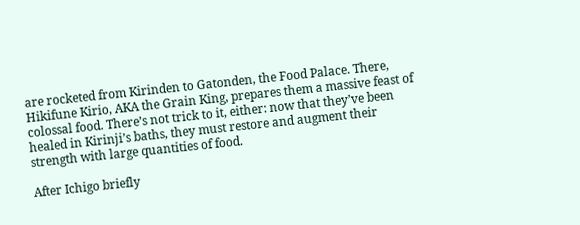are rocketed from Kirinden to Gatonden, the Food Palace. There, Hikifune Kirio, AKA the Grain King, prepares them a massive feast of colossal food. There’s not trick to it, either: now that they’ve been healed in Kirinji’s baths, they must restore and augment their strength with large quantities of food.

After Ichigo briefly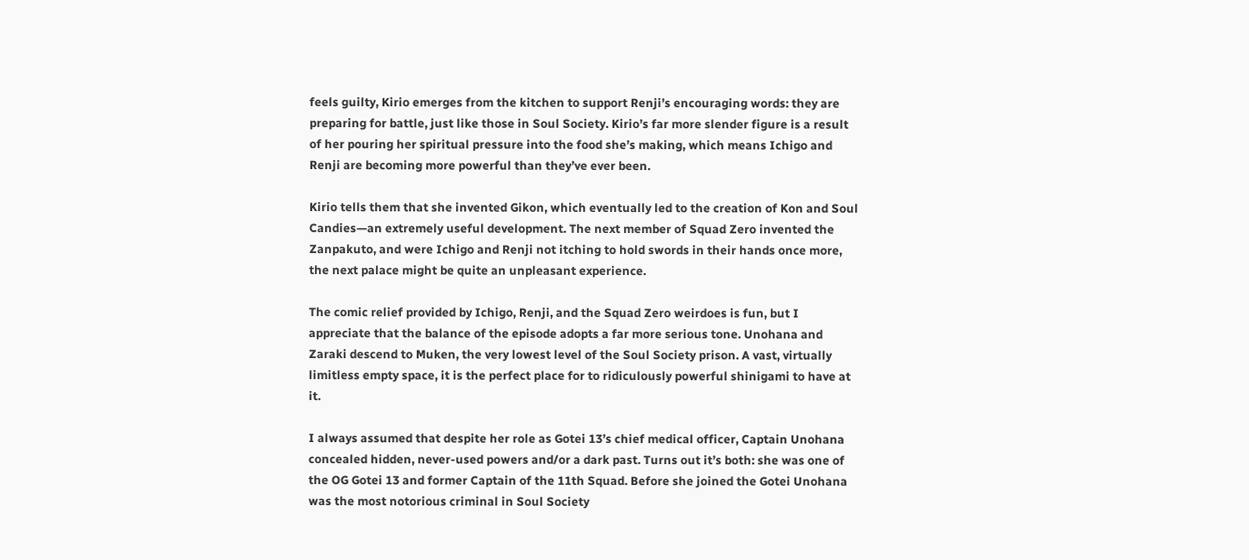feels guilty, Kirio emerges from the kitchen to support Renji’s encouraging words: they are preparing for battle, just like those in Soul Society. Kirio’s far more slender figure is a result of her pouring her spiritual pressure into the food she’s making, which means Ichigo and Renji are becoming more powerful than they’ve ever been.

Kirio tells them that she invented Gikon, which eventually led to the creation of Kon and Soul Candies—an extremely useful development. The next member of Squad Zero invented the Zanpakuto, and were Ichigo and Renji not itching to hold swords in their hands once more, the next palace might be quite an unpleasant experience.

The comic relief provided by Ichigo, Renji, and the Squad Zero weirdoes is fun, but I appreciate that the balance of the episode adopts a far more serious tone. Unohana and Zaraki descend to Muken, the very lowest level of the Soul Society prison. A vast, virtually limitless empty space, it is the perfect place for to ridiculously powerful shinigami to have at it.

I always assumed that despite her role as Gotei 13’s chief medical officer, Captain Unohana concealed hidden, never-used powers and/or a dark past. Turns out it’s both: she was one of the OG Gotei 13 and former Captain of the 11th Squad. Before she joined the Gotei Unohana was the most notorious criminal in Soul Society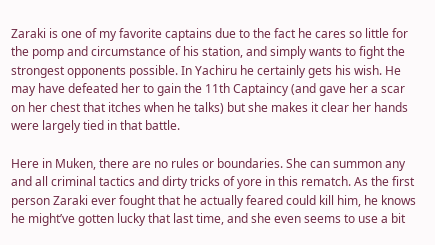Zaraki is one of my favorite captains due to the fact he cares so little for the pomp and circumstance of his station, and simply wants to fight the strongest opponents possible. In Yachiru he certainly gets his wish. He may have defeated her to gain the 11th Captaincy (and gave her a scar on her chest that itches when he talks) but she makes it clear her hands were largely tied in that battle.

Here in Muken, there are no rules or boundaries. She can summon any and all criminal tactics and dirty tricks of yore in this rematch. As the first person Zaraki ever fought that he actually feared could kill him, he knows he might’ve gotten lucky that last time, and she even seems to use a bit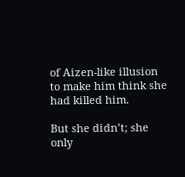of Aizen-like illusion to make him think she had killed him.

But she didn’t; she only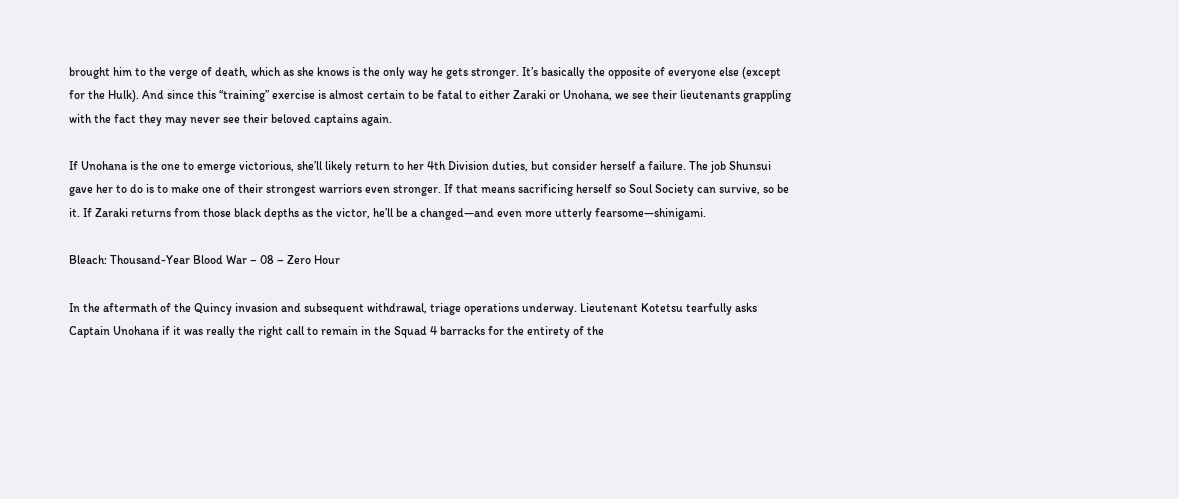brought him to the verge of death, which as she knows is the only way he gets stronger. It’s basically the opposite of everyone else (except for the Hulk). And since this “training” exercise is almost certain to be fatal to either Zaraki or Unohana, we see their lieutenants grappling with the fact they may never see their beloved captains again.

If Unohana is the one to emerge victorious, she’ll likely return to her 4th Division duties, but consider herself a failure. The job Shunsui gave her to do is to make one of their strongest warriors even stronger. If that means sacrificing herself so Soul Society can survive, so be it. If Zaraki returns from those black depths as the victor, he’ll be a changed—and even more utterly fearsome—shinigami.

Bleach: Thousand-Year Blood War – 08 – Zero Hour

In the aftermath of the Quincy invasion and subsequent withdrawal, triage operations underway. Lieutenant Kotetsu tearfully asks Captain Unohana if it was really the right call to remain in the Squad 4 barracks for the entirety of the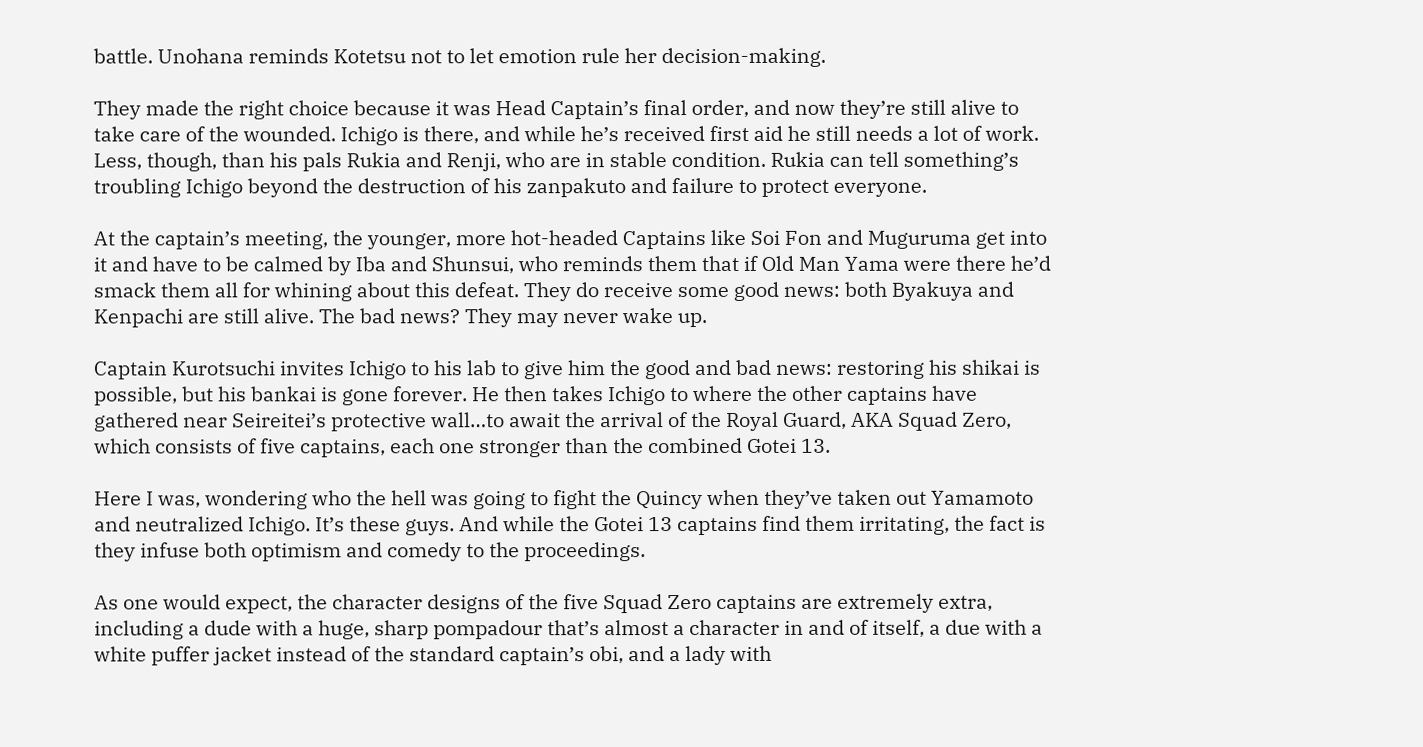battle. Unohana reminds Kotetsu not to let emotion rule her decision-making.

They made the right choice because it was Head Captain’s final order, and now they’re still alive to take care of the wounded. Ichigo is there, and while he’s received first aid he still needs a lot of work. Less, though, than his pals Rukia and Renji, who are in stable condition. Rukia can tell something’s troubling Ichigo beyond the destruction of his zanpakuto and failure to protect everyone.

At the captain’s meeting, the younger, more hot-headed Captains like Soi Fon and Muguruma get into it and have to be calmed by Iba and Shunsui, who reminds them that if Old Man Yama were there he’d smack them all for whining about this defeat. They do receive some good news: both Byakuya and Kenpachi are still alive. The bad news? They may never wake up.

Captain Kurotsuchi invites Ichigo to his lab to give him the good and bad news: restoring his shikai is possible, but his bankai is gone forever. He then takes Ichigo to where the other captains have gathered near Seireitei’s protective wall…to await the arrival of the Royal Guard, AKA Squad Zero, which consists of five captains, each one stronger than the combined Gotei 13.

Here I was, wondering who the hell was going to fight the Quincy when they’ve taken out Yamamoto and neutralized Ichigo. It’s these guys. And while the Gotei 13 captains find them irritating, the fact is they infuse both optimism and comedy to the proceedings.

As one would expect, the character designs of the five Squad Zero captains are extremely extra, including a dude with a huge, sharp pompadour that’s almost a character in and of itself, a due with a white puffer jacket instead of the standard captain’s obi, and a lady with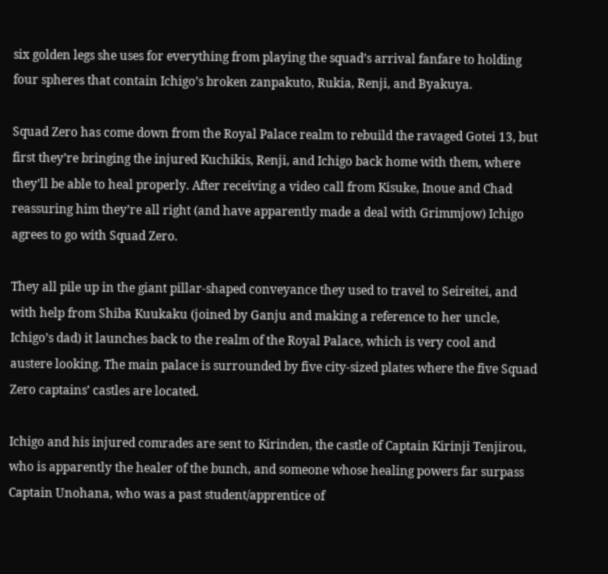six golden legs she uses for everything from playing the squad’s arrival fanfare to holding four spheres that contain Ichigo’s broken zanpakuto, Rukia, Renji, and Byakuya.

Squad Zero has come down from the Royal Palace realm to rebuild the ravaged Gotei 13, but first they’re bringing the injured Kuchikis, Renji, and Ichigo back home with them, where they’ll be able to heal properly. After receiving a video call from Kisuke, Inoue and Chad reassuring him they’re all right (and have apparently made a deal with Grimmjow) Ichigo agrees to go with Squad Zero.

They all pile up in the giant pillar-shaped conveyance they used to travel to Seireitei, and with help from Shiba Kuukaku (joined by Ganju and making a reference to her uncle, Ichigo’s dad) it launches back to the realm of the Royal Palace, which is very cool and austere looking. The main palace is surrounded by five city-sized plates where the five Squad Zero captains’ castles are located.

Ichigo and his injured comrades are sent to Kirinden, the castle of Captain Kirinji Tenjirou, who is apparently the healer of the bunch, and someone whose healing powers far surpass Captain Unohana, who was a past student/apprentice of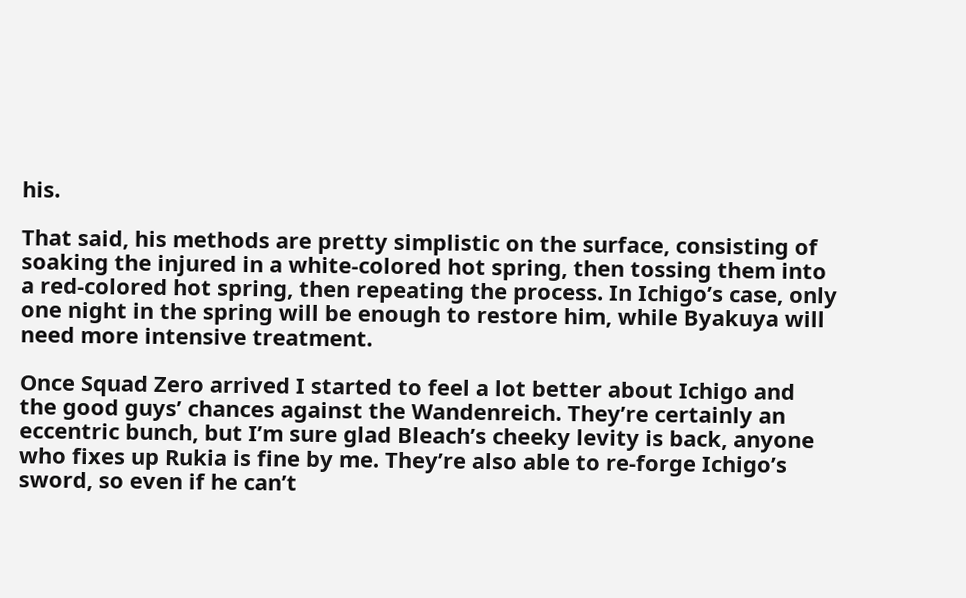his.

That said, his methods are pretty simplistic on the surface, consisting of soaking the injured in a white-colored hot spring, then tossing them into a red-colored hot spring, then repeating the process. In Ichigo’s case, only one night in the spring will be enough to restore him, while Byakuya will need more intensive treatment.

Once Squad Zero arrived I started to feel a lot better about Ichigo and the good guys’ chances against the Wandenreich. They’re certainly an eccentric bunch, but I’m sure glad Bleach’s cheeky levity is back, anyone who fixes up Rukia is fine by me. They’re also able to re-forge Ichigo’s sword, so even if he can’t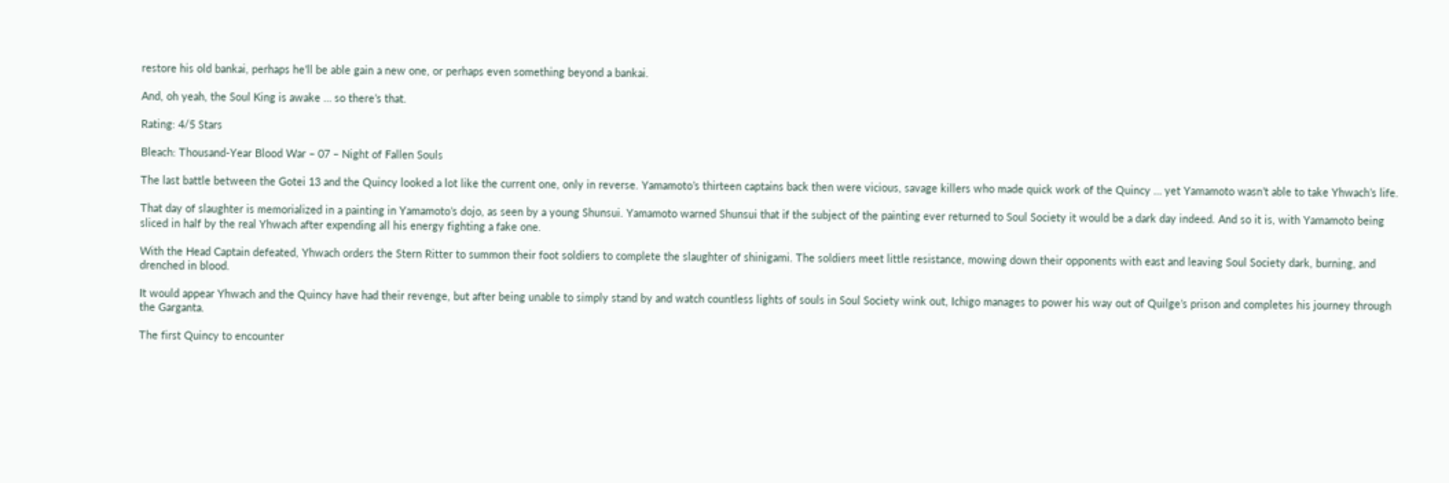restore his old bankai, perhaps he’ll be able gain a new one, or perhaps even something beyond a bankai.

And, oh yeah, the Soul King is awake … so there’s that.

Rating: 4/5 Stars

Bleach: Thousand-Year Blood War – 07 – Night of Fallen Souls

The last battle between the Gotei 13 and the Quincy looked a lot like the current one, only in reverse. Yamamoto’s thirteen captains back then were vicious, savage killers who made quick work of the Quincy … yet Yamamoto wasn’t able to take Yhwach’s life.

That day of slaughter is memorialized in a painting in Yamamoto’s dojo, as seen by a young Shunsui. Yamamoto warned Shunsui that if the subject of the painting ever returned to Soul Society it would be a dark day indeed. And so it is, with Yamamoto being sliced in half by the real Yhwach after expending all his energy fighting a fake one.

With the Head Captain defeated, Yhwach orders the Stern Ritter to summon their foot soldiers to complete the slaughter of shinigami. The soldiers meet little resistance, mowing down their opponents with east and leaving Soul Society dark, burning, and drenched in blood.

It would appear Yhwach and the Quincy have had their revenge, but after being unable to simply stand by and watch countless lights of souls in Soul Society wink out, Ichigo manages to power his way out of Quilge’s prison and completes his journey through the Garganta.

The first Quincy to encounter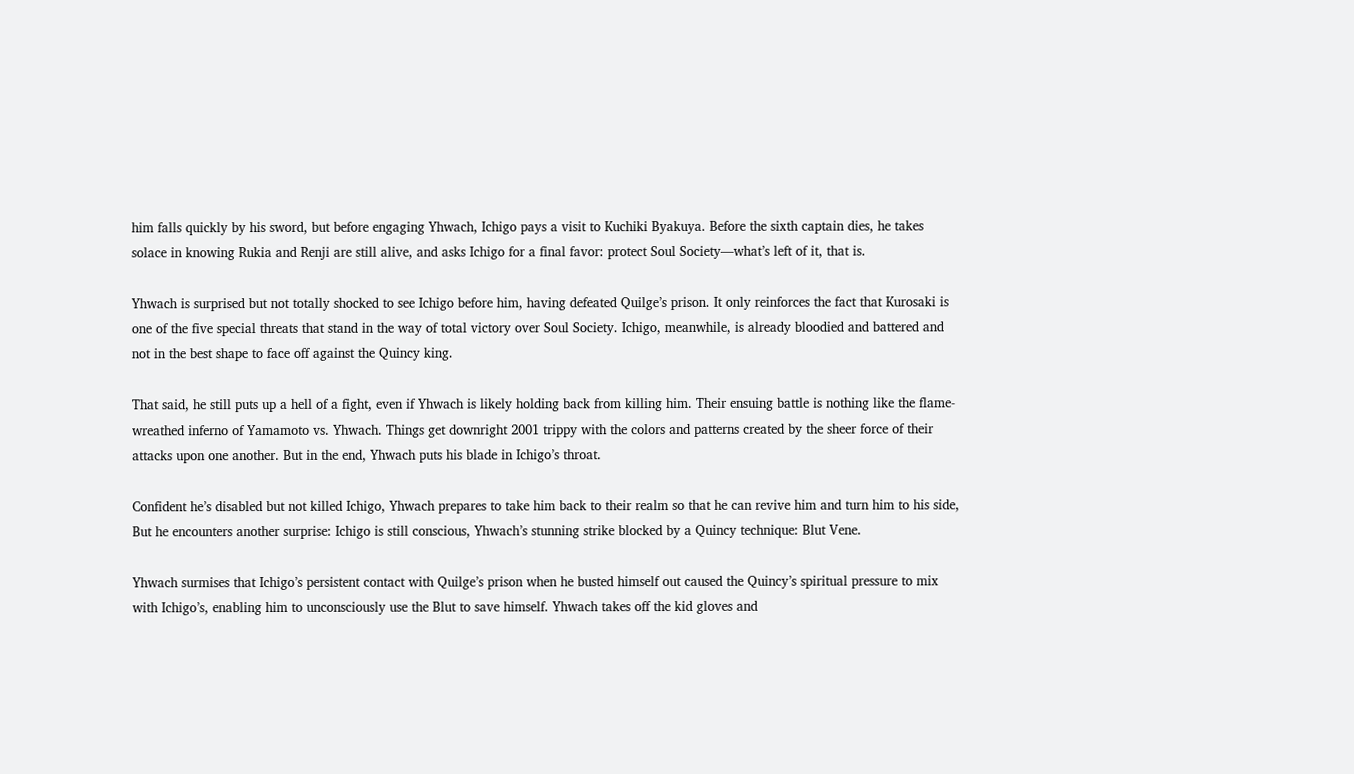him falls quickly by his sword, but before engaging Yhwach, Ichigo pays a visit to Kuchiki Byakuya. Before the sixth captain dies, he takes solace in knowing Rukia and Renji are still alive, and asks Ichigo for a final favor: protect Soul Society—what’s left of it, that is.

Yhwach is surprised but not totally shocked to see Ichigo before him, having defeated Quilge’s prison. It only reinforces the fact that Kurosaki is one of the five special threats that stand in the way of total victory over Soul Society. Ichigo, meanwhile, is already bloodied and battered and not in the best shape to face off against the Quincy king.

That said, he still puts up a hell of a fight, even if Yhwach is likely holding back from killing him. Their ensuing battle is nothing like the flame-wreathed inferno of Yamamoto vs. Yhwach. Things get downright 2001 trippy with the colors and patterns created by the sheer force of their attacks upon one another. But in the end, Yhwach puts his blade in Ichigo’s throat.

Confident he’s disabled but not killed Ichigo, Yhwach prepares to take him back to their realm so that he can revive him and turn him to his side, But he encounters another surprise: Ichigo is still conscious, Yhwach’s stunning strike blocked by a Quincy technique: Blut Vene.

Yhwach surmises that Ichigo’s persistent contact with Quilge’s prison when he busted himself out caused the Quincy’s spiritual pressure to mix with Ichigo’s, enabling him to unconsciously use the Blut to save himself. Yhwach takes off the kid gloves and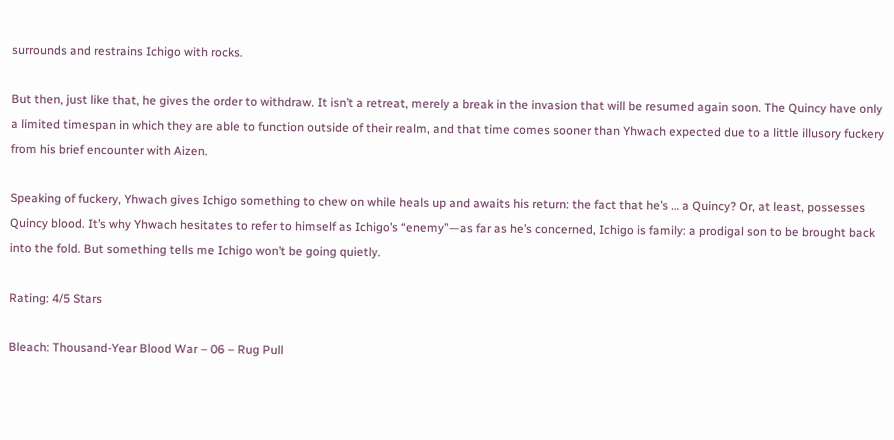surrounds and restrains Ichigo with rocks.

But then, just like that, he gives the order to withdraw. It isn’t a retreat, merely a break in the invasion that will be resumed again soon. The Quincy have only a limited timespan in which they are able to function outside of their realm, and that time comes sooner than Yhwach expected due to a little illusory fuckery from his brief encounter with Aizen.

Speaking of fuckery, Yhwach gives Ichigo something to chew on while heals up and awaits his return: the fact that he’s … a Quincy? Or, at least, possesses Quincy blood. It’s why Yhwach hesitates to refer to himself as Ichigo’s “enemy”—as far as he’s concerned, Ichigo is family: a prodigal son to be brought back into the fold. But something tells me Ichigo won’t be going quietly.

Rating: 4/5 Stars

Bleach: Thousand-Year Blood War – 06 – Rug Pull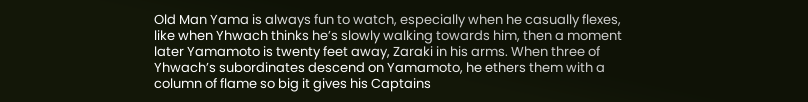Old Man Yama is always fun to watch, especially when he casually flexes, like when Yhwach thinks he’s slowly walking towards him, then a moment later Yamamoto is twenty feet away, Zaraki in his arms. When three of Yhwach’s subordinates descend on Yamamoto, he ethers them with a column of flame so big it gives his Captains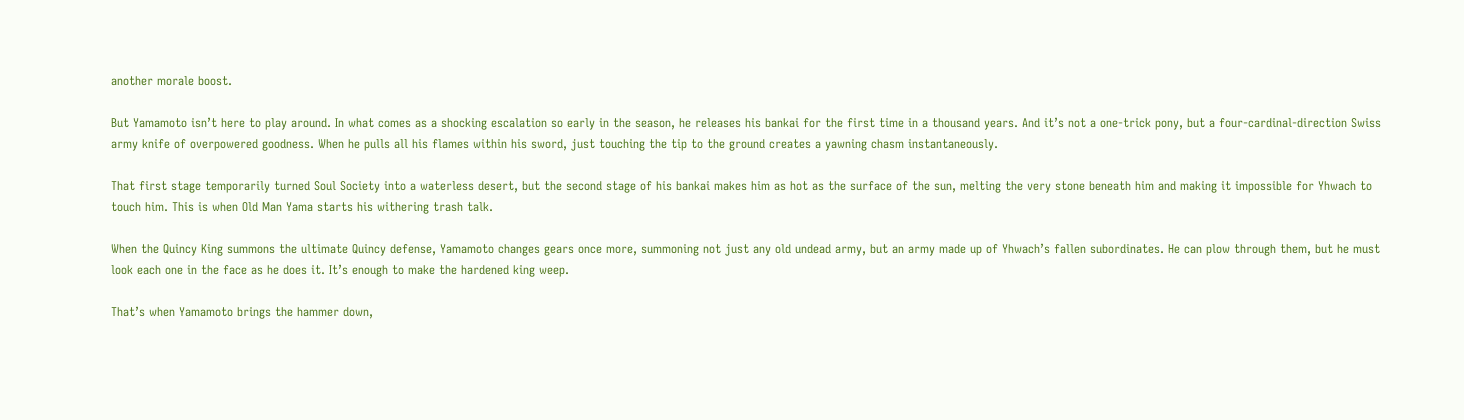another morale boost.

But Yamamoto isn’t here to play around. In what comes as a shocking escalation so early in the season, he releases his bankai for the first time in a thousand years. And it’s not a one-trick pony, but a four-cardinal-direction Swiss army knife of overpowered goodness. When he pulls all his flames within his sword, just touching the tip to the ground creates a yawning chasm instantaneously.

That first stage temporarily turned Soul Society into a waterless desert, but the second stage of his bankai makes him as hot as the surface of the sun, melting the very stone beneath him and making it impossible for Yhwach to touch him. This is when Old Man Yama starts his withering trash talk.

When the Quincy King summons the ultimate Quincy defense, Yamamoto changes gears once more, summoning not just any old undead army, but an army made up of Yhwach’s fallen subordinates. He can plow through them, but he must look each one in the face as he does it. It’s enough to make the hardened king weep.

That’s when Yamamoto brings the hammer down,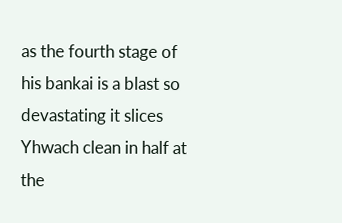as the fourth stage of his bankai is a blast so devastating it slices Yhwach clean in half at the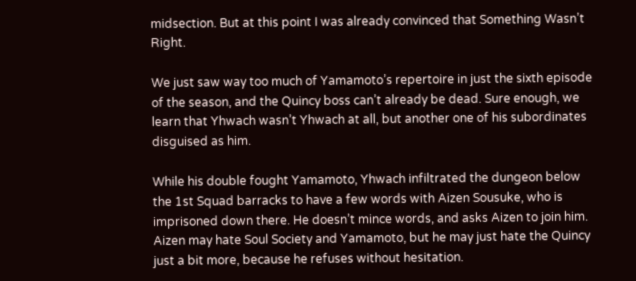midsection. But at this point I was already convinced that Something Wasn’t Right.

We just saw way too much of Yamamoto’s repertoire in just the sixth episode of the season, and the Quincy boss can’t already be dead. Sure enough, we learn that Yhwach wasn’t Yhwach at all, but another one of his subordinates disguised as him.

While his double fought Yamamoto, Yhwach infiltrated the dungeon below the 1st Squad barracks to have a few words with Aizen Sousuke, who is imprisoned down there. He doesn’t mince words, and asks Aizen to join him. Aizen may hate Soul Society and Yamamoto, but he may just hate the Quincy just a bit more, because he refuses without hesitation.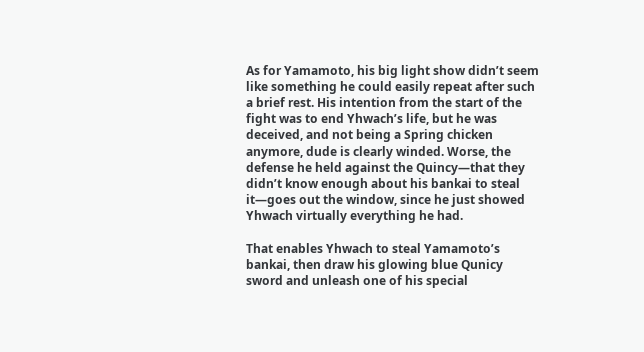As for Yamamoto, his big light show didn’t seem like something he could easily repeat after such a brief rest. His intention from the start of the fight was to end Yhwach’s life, but he was deceived, and not being a Spring chicken anymore, dude is clearly winded. Worse, the defense he held against the Quincy—that they didn’t know enough about his bankai to steal it—goes out the window, since he just showed Yhwach virtually everything he had.

That enables Yhwach to steal Yamamoto’s bankai, then draw his glowing blue Qunicy sword and unleash one of his special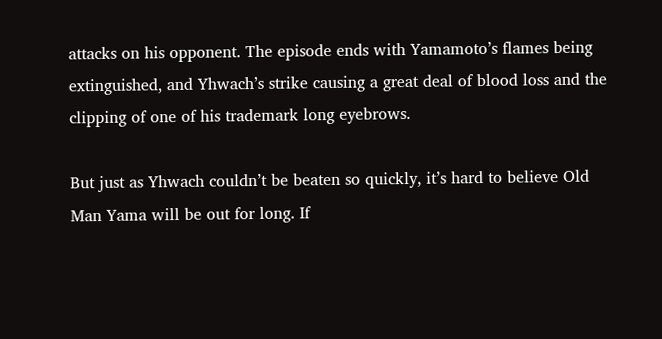attacks on his opponent. The episode ends with Yamamoto’s flames being extinguished, and Yhwach’s strike causing a great deal of blood loss and the clipping of one of his trademark long eyebrows.

But just as Yhwach couldn’t be beaten so quickly, it’s hard to believe Old Man Yama will be out for long. If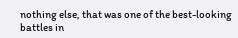nothing else, that was one of the best-looking battles in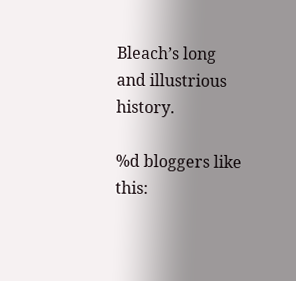Bleach’s long and illustrious history.

%d bloggers like this: